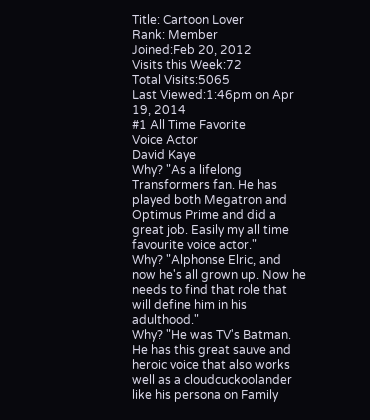Title: Cartoon Lover
Rank: Member
Joined:Feb 20, 2012
Visits this Week:72
Total Visits:5065
Last Viewed:1:46pm on Apr 19, 2014
#1 All Time Favorite
Voice Actor
David Kaye
Why? "As a lifelong Transformers fan. He has played both Megatron and Optimus Prime and did a great job. Easily my all time favourite voice actor."
Why? "Alphonse Elric, and now he's all grown up. Now he needs to find that role that will define him in his adulthood."
Why? "He was TV's Batman. He has this great sauve and heroic voice that also works well as a cloudcuckoolander like his persona on Family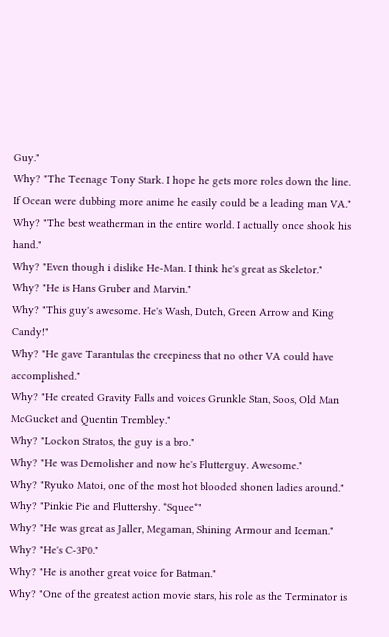Guy."
Why? "The Teenage Tony Stark. I hope he gets more roles down the line. If Ocean were dubbing more anime he easily could be a leading man VA."
Why? "The best weatherman in the entire world. I actually once shook his hand."
Why? "Even though i dislike He-Man. I think he's great as Skeletor."
Why? "He is Hans Gruber and Marvin."
Why? "This guy's awesome. He's Wash, Dutch, Green Arrow and King Candy!"
Why? "He gave Tarantulas the creepiness that no other VA could have accomplished."
Why? "He created Gravity Falls and voices Grunkle Stan, Soos, Old Man McGucket and Quentin Trembley."
Why? "Lockon Stratos, the guy is a bro."
Why? "He was Demolisher and now he's Flutterguy. Awesome."
Why? "Ryuko Matoi, one of the most hot blooded shonen ladies around."
Why? "Pinkie Pie and Fluttershy. *Squee*"
Why? "He was great as Jaller, Megaman, Shining Armour and Iceman."
Why? "He's C-3P0."
Why? "He is another great voice for Batman."
Why? "One of the greatest action movie stars, his role as the Terminator is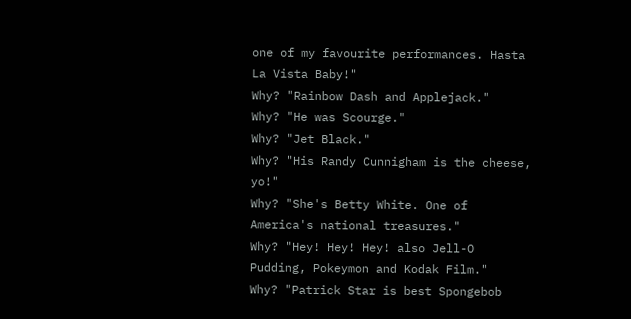one of my favourite performances. Hasta La Vista Baby!"
Why? "Rainbow Dash and Applejack."
Why? "He was Scourge."
Why? "Jet Black."
Why? "His Randy Cunnigham is the cheese, yo!"
Why? "She's Betty White. One of America's national treasures."
Why? "Hey! Hey! Hey! also Jell-O Pudding, Pokeymon and Kodak Film."
Why? "Patrick Star is best Spongebob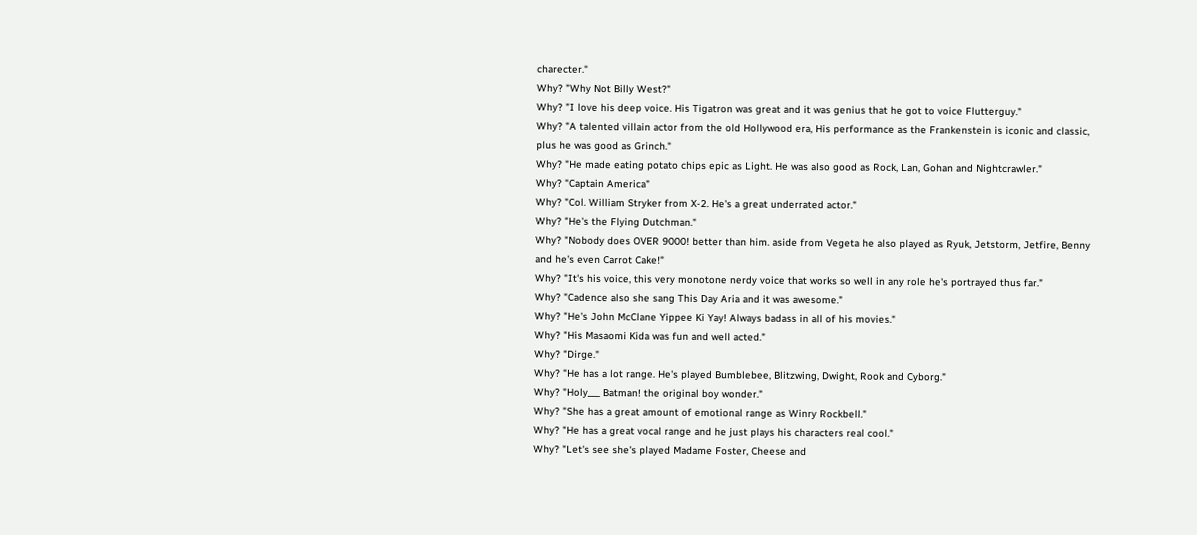charecter."
Why? "Why Not Billy West?"
Why? "I love his deep voice. His Tigatron was great and it was genius that he got to voice Flutterguy."
Why? "A talented villain actor from the old Hollywood era, His performance as the Frankenstein is iconic and classic, plus he was good as Grinch."
Why? "He made eating potato chips epic as Light. He was also good as Rock, Lan, Gohan and Nightcrawler."
Why? "Captain America"
Why? "Col. William Stryker from X-2. He's a great underrated actor."
Why? "He's the Flying Dutchman."
Why? "Nobody does OVER 9000! better than him. aside from Vegeta he also played as Ryuk, Jetstorm, Jetfire, Benny and he's even Carrot Cake!"
Why? "It's his voice, this very monotone nerdy voice that works so well in any role he's portrayed thus far."
Why? "Cadence also she sang This Day Aria and it was awesome."
Why? "He's John McClane Yippee Ki Yay! Always badass in all of his movies."
Why? "His Masaomi Kida was fun and well acted."
Why? "Dirge."
Why? "He has a lot range. He's played Bumblebee, Blitzwing, Dwight, Rook and Cyborg."
Why? "Holy___ Batman! the original boy wonder."
Why? "She has a great amount of emotional range as Winry Rockbell."
Why? "He has a great vocal range and he just plays his characters real cool."
Why? "Let's see she's played Madame Foster, Cheese and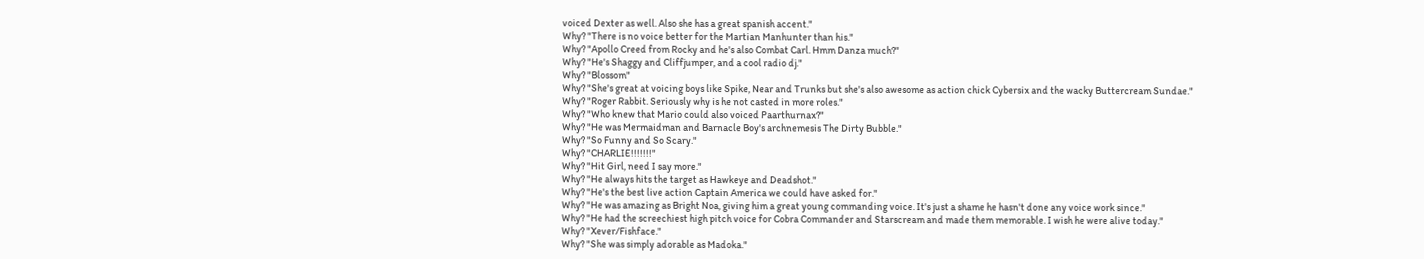voiced Dexter as well. Also she has a great spanish accent."
Why? "There is no voice better for the Martian Manhunter than his."
Why? "Apollo Creed from Rocky and he's also Combat Carl. Hmm Danza much?"
Why? "He's Shaggy and Cliffjumper, and a cool radio dj."
Why? "Blossom"
Why? "She's great at voicing boys like Spike, Near and Trunks but she's also awesome as action chick Cybersix and the wacky Buttercream Sundae."
Why? "Roger Rabbit. Seriously why is he not casted in more roles."
Why? "Who knew that Mario could also voiced Paarthurnax?"
Why? "He was Mermaidman and Barnacle Boy's archnemesis The Dirty Bubble."
Why? "So Funny and So Scary."
Why? "CHARLIE!!!!!!!"
Why? "Hit Girl, need I say more."
Why? "He always hits the target as Hawkeye and Deadshot."
Why? "He's the best live action Captain America we could have asked for."
Why? "He was amazing as Bright Noa, giving him a great young commanding voice. It's just a shame he hasn't done any voice work since."
Why? "He had the screechiest high pitch voice for Cobra Commander and Starscream and made them memorable. I wish he were alive today."
Why? "Xever/Fishface."
Why? "She was simply adorable as Madoka."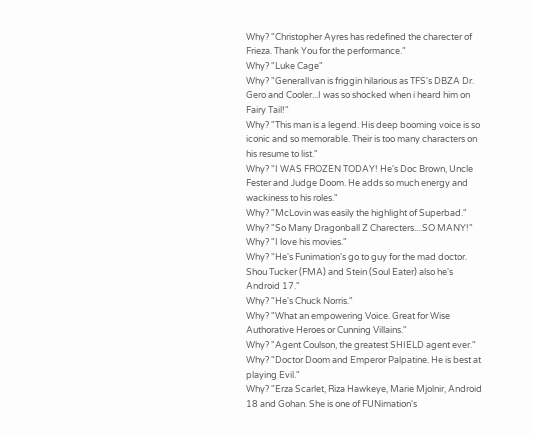Why? "Christopher Ayres has redefined the charecter of Frieza. Thank You for the performance."
Why? "Luke Cage"
Why? "GeneralIvan is friggin hilarious as TFS's DBZA Dr. Gero and Cooler...I was so shocked when i heard him on Fairy Tail!"
Why? "This man is a legend. His deep booming voice is so iconic and so memorable. Their is too many characters on his resume to list."
Why? "I WAS FROZEN TODAY! He's Doc Brown, Uncle Fester and Judge Doom. He adds so much energy and wackiness to his roles."
Why? "McLovin was easily the highlight of Superbad."
Why? "So Many Dragonball Z Charecters....SO MANY!"
Why? "I love his movies."
Why? "He's Funimation's go to guy for the mad doctor. Shou Tucker (FMA) and Stein (Soul Eater) also he's Android 17."
Why? "He's Chuck Norris."
Why? "What an empowering Voice. Great for Wise Authorative Heroes or Cunning Villains."
Why? "Agent Coulson, the greatest SHIELD agent ever."
Why? "Doctor Doom and Emperor Palpatine. He is best at playing Evil."
Why? "Erza Scarlet, Riza Hawkeye, Marie Mjolnir, Android 18 and Gohan. She is one of FUNimation's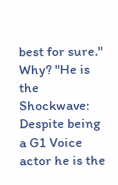best for sure."
Why? "He is the Shockwave: Despite being a G1 Voice actor he is the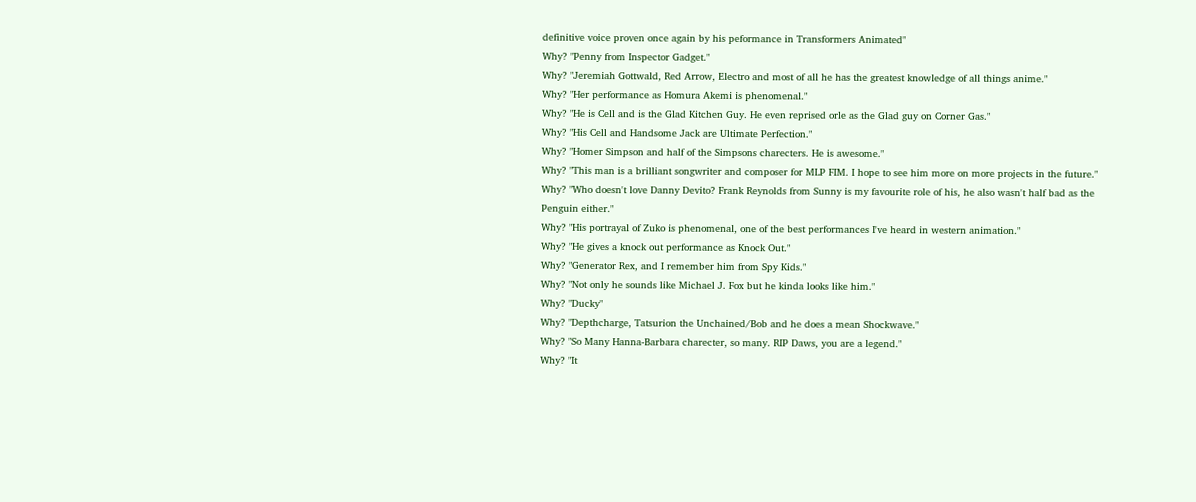definitive voice proven once again by his peformance in Transformers Animated"
Why? "Penny from Inspector Gadget."
Why? "Jeremiah Gottwald, Red Arrow, Electro and most of all he has the greatest knowledge of all things anime."
Why? "Her performance as Homura Akemi is phenomenal."
Why? "He is Cell and is the Glad Kitchen Guy. He even reprised orle as the Glad guy on Corner Gas."
Why? "His Cell and Handsome Jack are Ultimate Perfection."
Why? "Homer Simpson and half of the Simpsons charecters. He is awesome."
Why? "This man is a brilliant songwriter and composer for MLP FIM. I hope to see him more on more projects in the future."
Why? "Who doesn't love Danny Devito? Frank Reynolds from Sunny is my favourite role of his, he also wasn't half bad as the Penguin either."
Why? "His portrayal of Zuko is phenomenal, one of the best performances I've heard in western animation."
Why? "He gives a knock out performance as Knock Out."
Why? "Generator Rex, and I remember him from Spy Kids."
Why? "Not only he sounds like Michael J. Fox but he kinda looks like him."
Why? "Ducky"
Why? "Depthcharge, Tatsurion the Unchained/Bob and he does a mean Shockwave."
Why? "So Many Hanna-Barbara charecter, so many. RIP Daws, you are a legend."
Why? "It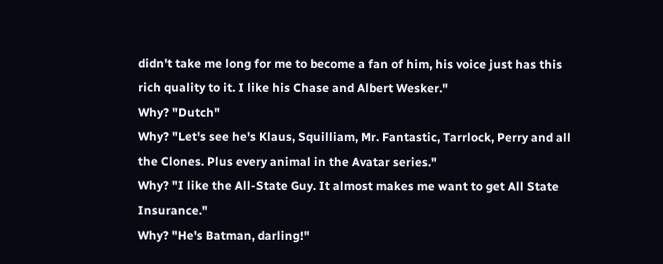didn't take me long for me to become a fan of him, his voice just has this rich quality to it. I like his Chase and Albert Wesker."
Why? "Dutch"
Why? "Let's see he's Klaus, Squilliam, Mr. Fantastic, Tarrlock, Perry and all the Clones. Plus every animal in the Avatar series."
Why? "I like the All-State Guy. It almost makes me want to get All State Insurance."
Why? "He's Batman, darling!"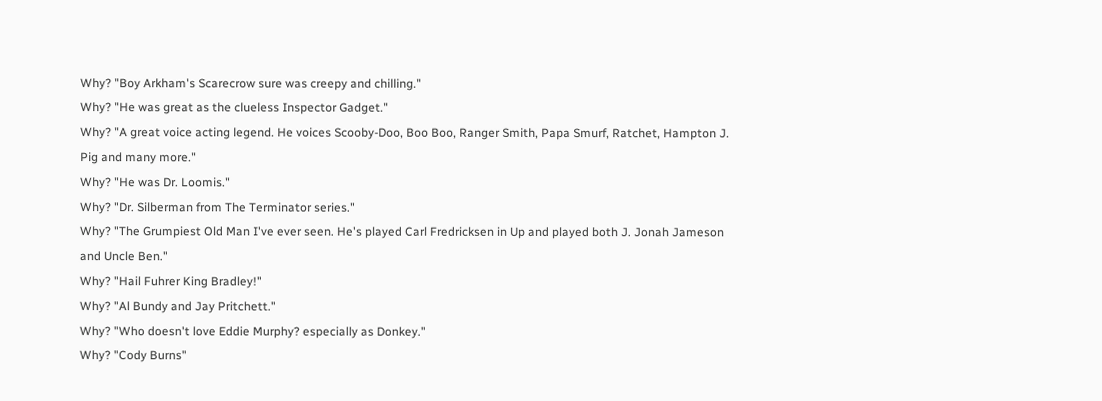Why? "Boy Arkham's Scarecrow sure was creepy and chilling."
Why? "He was great as the clueless Inspector Gadget."
Why? "A great voice acting legend. He voices Scooby-Doo, Boo Boo, Ranger Smith, Papa Smurf, Ratchet, Hampton J. Pig and many more."
Why? "He was Dr. Loomis."
Why? "Dr. Silberman from The Terminator series."
Why? "The Grumpiest Old Man I've ever seen. He's played Carl Fredricksen in Up and played both J. Jonah Jameson and Uncle Ben."
Why? "Hail Fuhrer King Bradley!"
Why? "Al Bundy and Jay Pritchett."
Why? "Who doesn't love Eddie Murphy? especially as Donkey."
Why? "Cody Burns"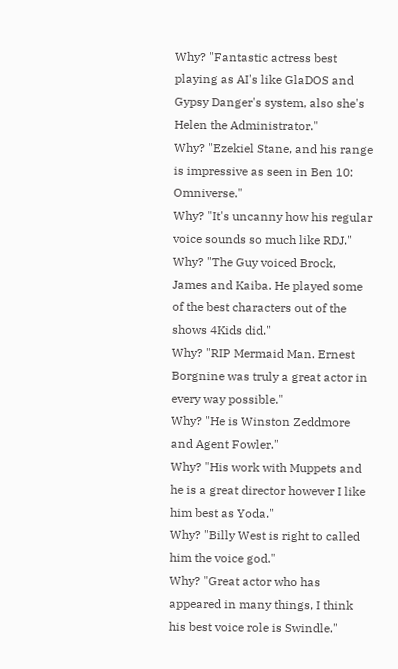Why? "Fantastic actress best playing as AI's like GlaDOS and Gypsy Danger's system, also she's Helen the Administrator."
Why? "Ezekiel Stane, and his range is impressive as seen in Ben 10: Omniverse."
Why? "It's uncanny how his regular voice sounds so much like RDJ."
Why? "The Guy voiced Brock, James and Kaiba. He played some of the best characters out of the shows 4Kids did."
Why? "RIP Mermaid Man. Ernest Borgnine was truly a great actor in every way possible."
Why? "He is Winston Zeddmore and Agent Fowler."
Why? "His work with Muppets and he is a great director however I like him best as Yoda."
Why? "Billy West is right to called him the voice god."
Why? "Great actor who has appeared in many things, I think his best voice role is Swindle."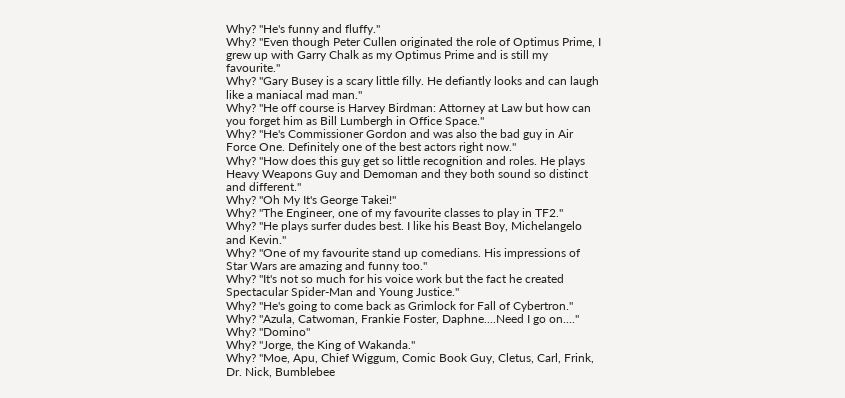Why? "He's funny and fluffy."
Why? "Even though Peter Cullen originated the role of Optimus Prime, I grew up with Garry Chalk as my Optimus Prime and is still my favourite."
Why? "Gary Busey is a scary little filly. He defiantly looks and can laugh like a maniacal mad man."
Why? "He off course is Harvey Birdman: Attorney at Law but how can you forget him as Bill Lumbergh in Office Space."
Why? "He's Commissioner Gordon and was also the bad guy in Air Force One. Definitely one of the best actors right now."
Why? "How does this guy get so little recognition and roles. He plays Heavy Weapons Guy and Demoman and they both sound so distinct and different."
Why? "Oh My It's George Takei!"
Why? "The Engineer, one of my favourite classes to play in TF2."
Why? "He plays surfer dudes best. I like his Beast Boy, Michelangelo and Kevin."
Why? "One of my favourite stand up comedians. His impressions of Star Wars are amazing and funny too."
Why? "It's not so much for his voice work but the fact he created Spectacular Spider-Man and Young Justice."
Why? "He's going to come back as Grimlock for Fall of Cybertron."
Why? "Azula, Catwoman, Frankie Foster, Daphne....Need I go on...."
Why? "Domino"
Why? "Jorge, the King of Wakanda."
Why? "Moe, Apu, Chief Wiggum, Comic Book Guy, Cletus, Carl, Frink, Dr. Nick, Bumblebee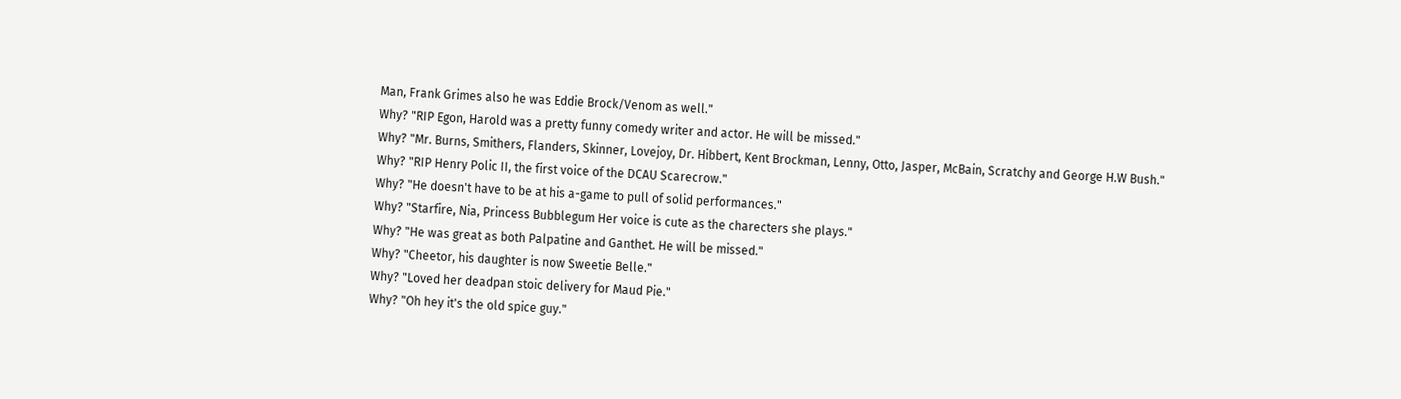Man, Frank Grimes also he was Eddie Brock/Venom as well."
Why? "RIP Egon, Harold was a pretty funny comedy writer and actor. He will be missed."
Why? "Mr. Burns, Smithers, Flanders, Skinner, Lovejoy, Dr. Hibbert, Kent Brockman, Lenny, Otto, Jasper, McBain, Scratchy and George H.W Bush."
Why? "RIP Henry Polic II, the first voice of the DCAU Scarecrow."
Why? "He doesn't have to be at his a-game to pull of solid performances."
Why? "Starfire, Nia, Princess Bubblegum Her voice is cute as the charecters she plays."
Why? "He was great as both Palpatine and Ganthet. He will be missed."
Why? "Cheetor, his daughter is now Sweetie Belle."
Why? "Loved her deadpan stoic delivery for Maud Pie."
Why? "Oh hey it's the old spice guy."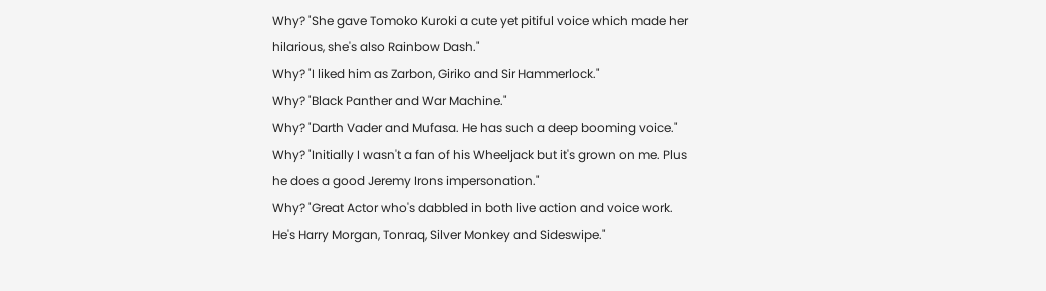Why? "She gave Tomoko Kuroki a cute yet pitiful voice which made her hilarious, she's also Rainbow Dash."
Why? "I liked him as Zarbon, Giriko and Sir Hammerlock."
Why? "Black Panther and War Machine."
Why? "Darth Vader and Mufasa. He has such a deep booming voice."
Why? "Initially I wasn't a fan of his Wheeljack but it's grown on me. Plus he does a good Jeremy Irons impersonation."
Why? "Great Actor who's dabbled in both live action and voice work. He's Harry Morgan, Tonraq, Silver Monkey and Sideswipe."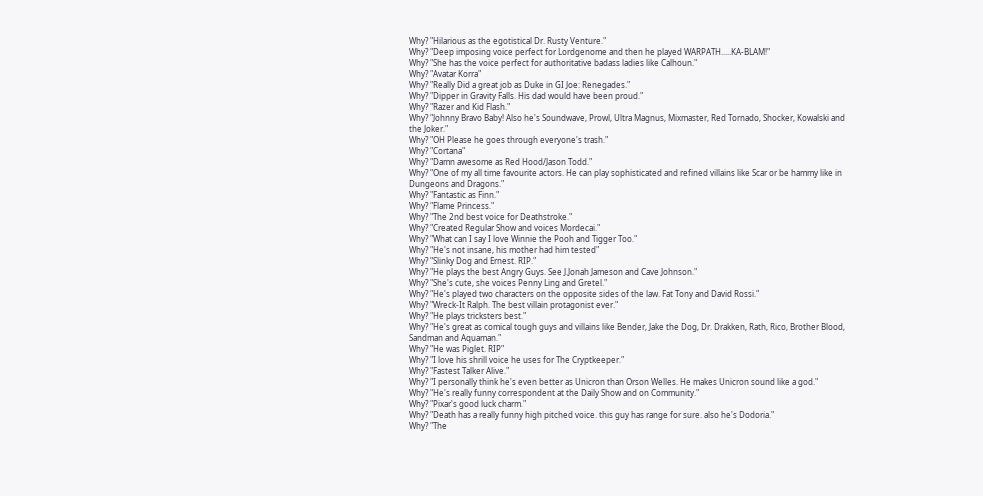Why? "Hilarious as the egotistical Dr. Rusty Venture."
Why? "Deep imposing voice perfect for Lordgenome and then he played WARPATH.....KA-BLAM!"
Why? "She has the voice perfect for authoritative badass ladies like Calhoun."
Why? "Avatar Korra"
Why? "Really Did a great job as Duke in GI Joe: Renegades."
Why? "Dipper in Gravity Falls. His dad would have been proud."
Why? "Razer and Kid Flash."
Why? "Johnny Bravo Baby! Also he's Soundwave, Prowl, Ultra Magnus, Mixmaster, Red Tornado, Shocker, Kowalski and the Joker."
Why? "OH Please he goes through everyone's trash."
Why? "Cortana"
Why? "Damn awesome as Red Hood/Jason Todd."
Why? "One of my all time favourite actors. He can play sophisticated and refined villains like Scar or be hammy like in Dungeons and Dragons."
Why? "Fantastic as Finn."
Why? "Flame Princess."
Why? "The 2nd best voice for Deathstroke."
Why? "Created Regular Show and voices Mordecai."
Why? "What can I say I love Winnie the Pooh and Tigger Too."
Why? "He's not insane, his mother had him tested"
Why? "Slinky Dog and Ernest. RIP."
Why? "He plays the best Angry Guys. See J.Jonah Jameson and Cave Johnson."
Why? "She's cute, she voices Penny Ling and Gretel."
Why? "He's played two characters on the opposite sides of the law. Fat Tony and David Rossi."
Why? "Wreck-It Ralph. The best villain protagonist ever."
Why? "He plays tricksters best."
Why? "He's great as comical tough guys and villains like Bender, Jake the Dog, Dr. Drakken, Rath, Rico, Brother Blood, Sandman and Aquaman."
Why? "He was Piglet. RIP"
Why? "I love his shrill voice he uses for The Cryptkeeper."
Why? "Fastest Talker Alive."
Why? "I personally think he's even better as Unicron than Orson Welles. He makes Unicron sound like a god."
Why? "He's really funny correspondent at the Daily Show and on Community."
Why? "Pixar's good luck charm."
Why? "Death has a really funny high pitched voice. this guy has range for sure. also he's Dodoria."
Why? "The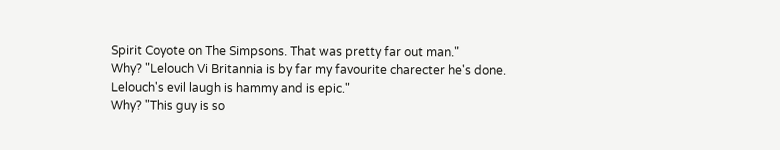Spirit Coyote on The Simpsons. That was pretty far out man."
Why? "Lelouch Vi Britannia is by far my favourite charecter he's done. Lelouch's evil laugh is hammy and is epic."
Why? "This guy is so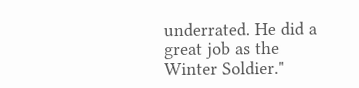underrated. He did a great job as the Winter Soldier."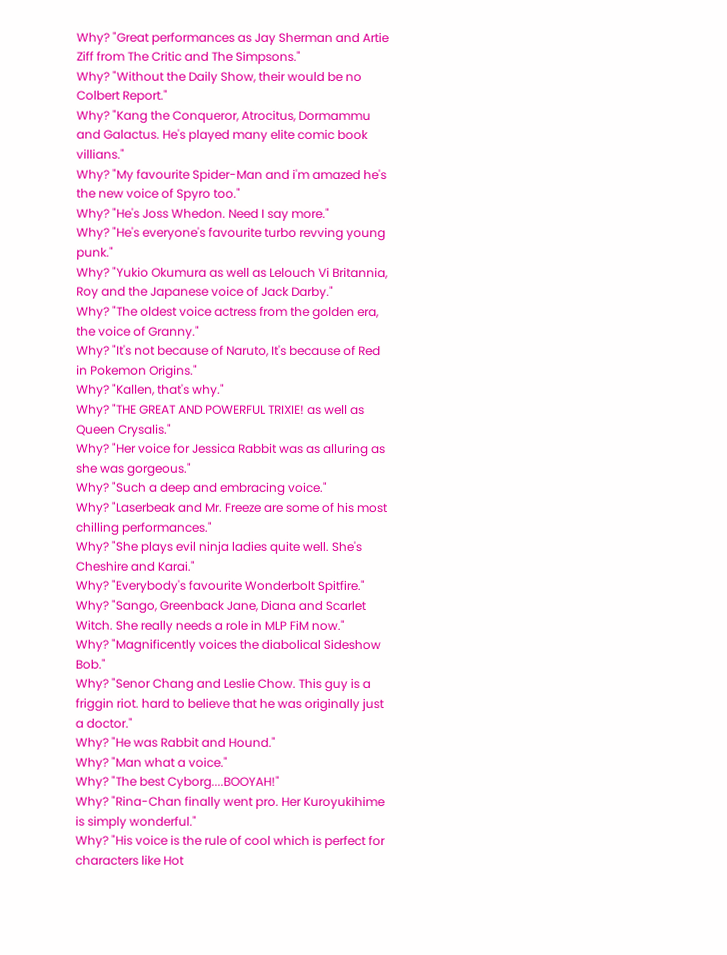Why? "Great performances as Jay Sherman and Artie Ziff from The Critic and The Simpsons."
Why? "Without the Daily Show, their would be no Colbert Report."
Why? "Kang the Conqueror, Atrocitus, Dormammu and Galactus. He's played many elite comic book villians."
Why? "My favourite Spider-Man and i'm amazed he's the new voice of Spyro too."
Why? "He's Joss Whedon. Need I say more."
Why? "He's everyone's favourite turbo revving young punk."
Why? "Yukio Okumura as well as Lelouch Vi Britannia, Roy and the Japanese voice of Jack Darby."
Why? "The oldest voice actress from the golden era, the voice of Granny."
Why? "It's not because of Naruto, It's because of Red in Pokemon Origins."
Why? "Kallen, that's why."
Why? "THE GREAT AND POWERFUL TRIXIE! as well as Queen Crysalis."
Why? "Her voice for Jessica Rabbit was as alluring as she was gorgeous."
Why? "Such a deep and embracing voice."
Why? "Laserbeak and Mr. Freeze are some of his most chilling performances."
Why? "She plays evil ninja ladies quite well. She's Cheshire and Karai."
Why? "Everybody's favourite Wonderbolt Spitfire."
Why? "Sango, Greenback Jane, Diana and Scarlet Witch. She really needs a role in MLP FiM now."
Why? "Magnificently voices the diabolical Sideshow Bob."
Why? "Senor Chang and Leslie Chow. This guy is a friggin riot. hard to believe that he was originally just a doctor."
Why? "He was Rabbit and Hound."
Why? "Man what a voice."
Why? "The best Cyborg....BOOYAH!"
Why? "Rina-Chan finally went pro. Her Kuroyukihime is simply wonderful."
Why? "His voice is the rule of cool which is perfect for characters like Hot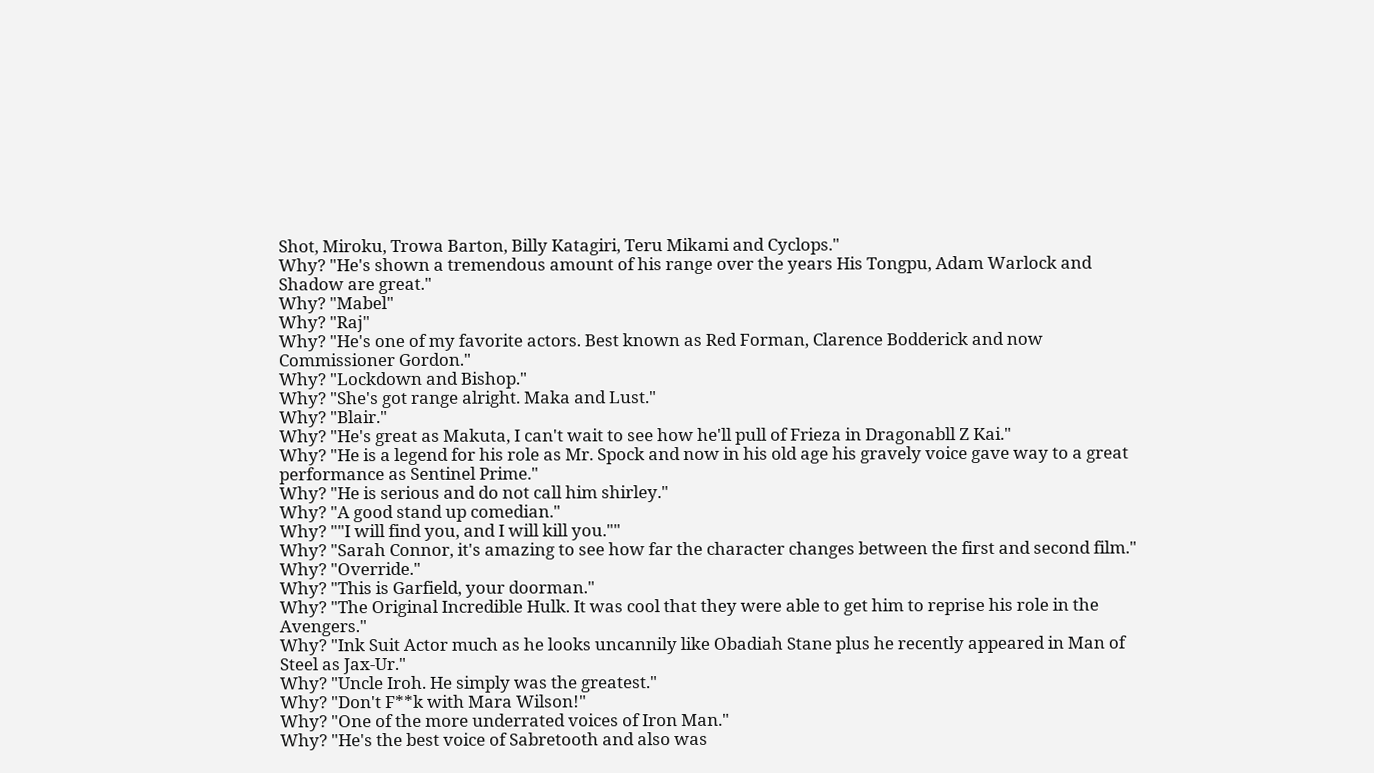Shot, Miroku, Trowa Barton, Billy Katagiri, Teru Mikami and Cyclops."
Why? "He's shown a tremendous amount of his range over the years His Tongpu, Adam Warlock and Shadow are great."
Why? "Mabel"
Why? "Raj"
Why? "He's one of my favorite actors. Best known as Red Forman, Clarence Bodderick and now Commissioner Gordon."
Why? "Lockdown and Bishop."
Why? "She's got range alright. Maka and Lust."
Why? "Blair."
Why? "He's great as Makuta, I can't wait to see how he'll pull of Frieza in Dragonabll Z Kai."
Why? "He is a legend for his role as Mr. Spock and now in his old age his gravely voice gave way to a great performance as Sentinel Prime."
Why? "He is serious and do not call him shirley."
Why? "A good stand up comedian."
Why? ""I will find you, and I will kill you.""
Why? "Sarah Connor, it's amazing to see how far the character changes between the first and second film."
Why? "Override."
Why? "This is Garfield, your doorman."
Why? "The Original Incredible Hulk. It was cool that they were able to get him to reprise his role in the Avengers."
Why? "Ink Suit Actor much as he looks uncannily like Obadiah Stane plus he recently appeared in Man of Steel as Jax-Ur."
Why? "Uncle Iroh. He simply was the greatest."
Why? "Don't F**k with Mara Wilson!"
Why? "One of the more underrated voices of Iron Man."
Why? "He's the best voice of Sabretooth and also was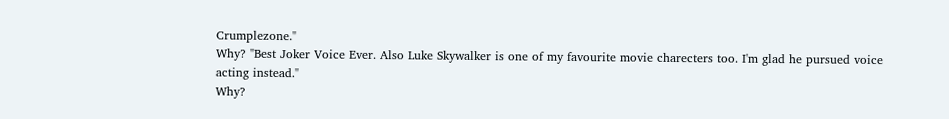Crumplezone."
Why? "Best Joker Voice Ever. Also Luke Skywalker is one of my favourite movie charecters too. I'm glad he pursued voice acting instead."
Why?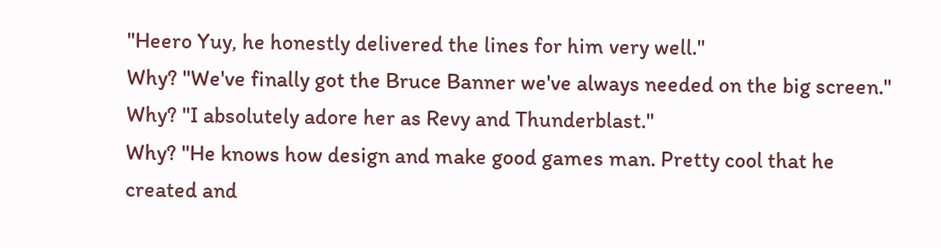"Heero Yuy, he honestly delivered the lines for him very well."
Why? "We've finally got the Bruce Banner we've always needed on the big screen."
Why? "I absolutely adore her as Revy and Thunderblast."
Why? "He knows how design and make good games man. Pretty cool that he created and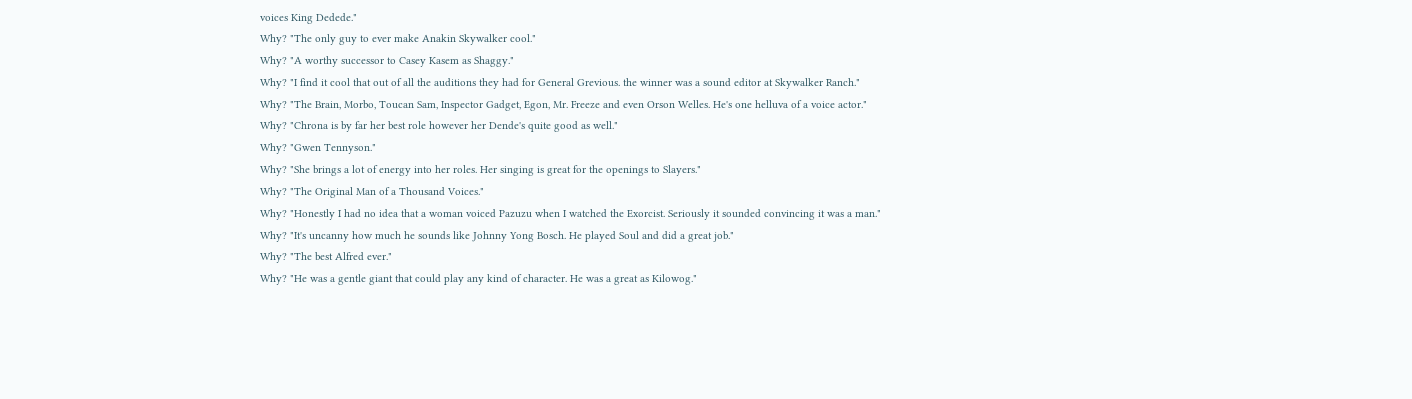voices King Dedede."
Why? "The only guy to ever make Anakin Skywalker cool."
Why? "A worthy successor to Casey Kasem as Shaggy."
Why? "I find it cool that out of all the auditions they had for General Grevious. the winner was a sound editor at Skywalker Ranch."
Why? "The Brain, Morbo, Toucan Sam, Inspector Gadget, Egon, Mr. Freeze and even Orson Welles. He's one helluva of a voice actor."
Why? "Chrona is by far her best role however her Dende's quite good as well."
Why? "Gwen Tennyson."
Why? "She brings a lot of energy into her roles. Her singing is great for the openings to Slayers."
Why? "The Original Man of a Thousand Voices."
Why? "Honestly I had no idea that a woman voiced Pazuzu when I watched the Exorcist. Seriously it sounded convincing it was a man."
Why? "It's uncanny how much he sounds like Johnny Yong Bosch. He played Soul and did a great job."
Why? "The best Alfred ever."
Why? "He was a gentle giant that could play any kind of character. He was a great as Kilowog."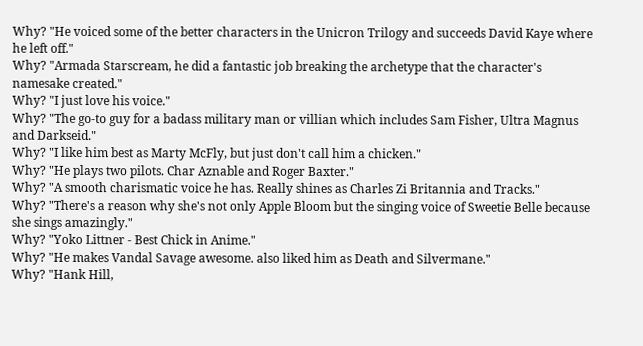Why? "He voiced some of the better characters in the Unicron Trilogy and succeeds David Kaye where he left off."
Why? "Armada Starscream, he did a fantastic job breaking the archetype that the character's namesake created."
Why? "I just love his voice."
Why? "The go-to guy for a badass military man or villian which includes Sam Fisher, Ultra Magnus and Darkseid."
Why? "I like him best as Marty McFly, but just don't call him a chicken."
Why? "He plays two pilots. Char Aznable and Roger Baxter."
Why? "A smooth charismatic voice he has. Really shines as Charles Zi Britannia and Tracks."
Why? "There's a reason why she's not only Apple Bloom but the singing voice of Sweetie Belle because she sings amazingly."
Why? "Yoko Littner - Best Chick in Anime."
Why? "He makes Vandal Savage awesome. also liked him as Death and Silvermane."
Why? "Hank Hill,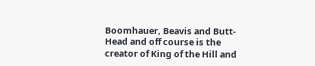Boomhauer, Beavis and Butt-Head and off course is the creator of King of the Hill and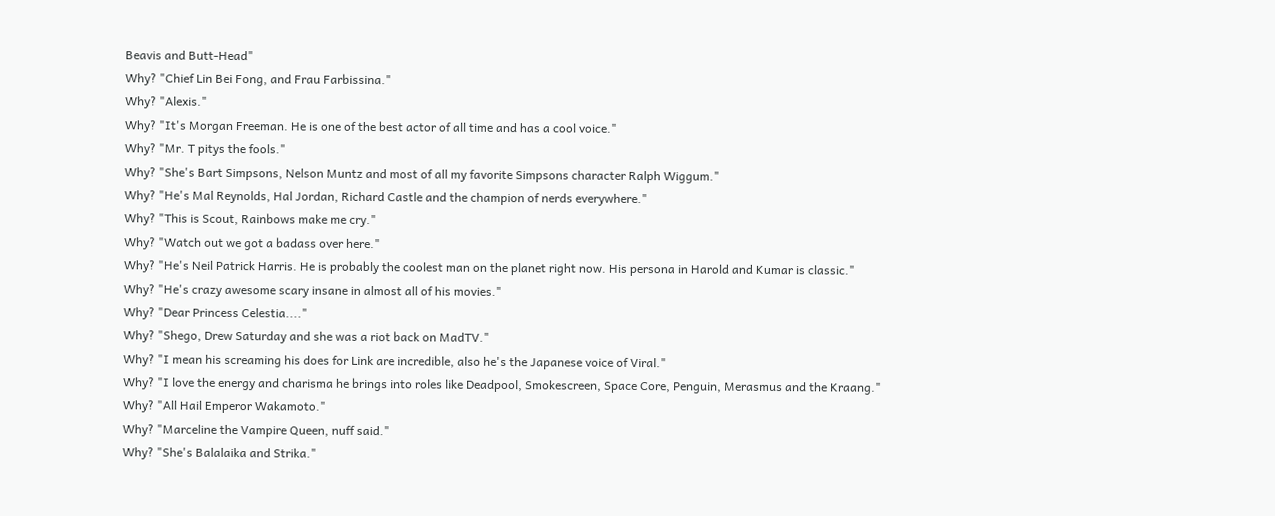Beavis and Butt-Head"
Why? "Chief Lin Bei Fong, and Frau Farbissina."
Why? "Alexis."
Why? "It's Morgan Freeman. He is one of the best actor of all time and has a cool voice."
Why? "Mr. T pitys the fools."
Why? "She's Bart Simpsons, Nelson Muntz and most of all my favorite Simpsons character Ralph Wiggum."
Why? "He's Mal Reynolds, Hal Jordan, Richard Castle and the champion of nerds everywhere."
Why? "This is Scout, Rainbows make me cry."
Why? "Watch out we got a badass over here."
Why? "He's Neil Patrick Harris. He is probably the coolest man on the planet right now. His persona in Harold and Kumar is classic."
Why? "He's crazy awesome scary insane in almost all of his movies."
Why? "Dear Princess Celestia...."
Why? "Shego, Drew Saturday and she was a riot back on MadTV."
Why? "I mean his screaming his does for Link are incredible, also he's the Japanese voice of Viral."
Why? "I love the energy and charisma he brings into roles like Deadpool, Smokescreen, Space Core, Penguin, Merasmus and the Kraang."
Why? "All Hail Emperor Wakamoto."
Why? "Marceline the Vampire Queen, nuff said."
Why? "She's Balalaika and Strika."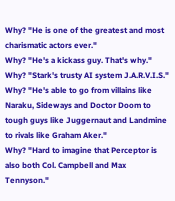Why? "He is one of the greatest and most charismatic actors ever."
Why? "He's a kickass guy. That's why."
Why? "Stark's trusty AI system J.A.R.V.I.S."
Why? "He's able to go from villains like Naraku, Sideways and Doctor Doom to tough guys like Juggernaut and Landmine to rivals like Graham Aker."
Why? "Hard to imagine that Perceptor is also both Col. Campbell and Max Tennyson."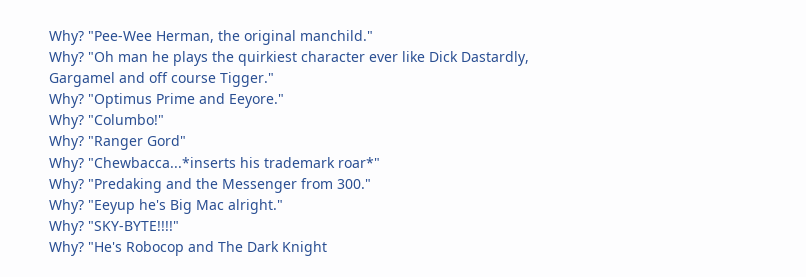Why? "Pee-Wee Herman, the original manchild."
Why? "Oh man he plays the quirkiest character ever like Dick Dastardly, Gargamel and off course Tigger."
Why? "Optimus Prime and Eeyore."
Why? "Columbo!"
Why? "Ranger Gord"
Why? "Chewbacca...*inserts his trademark roar*"
Why? "Predaking and the Messenger from 300."
Why? "Eeyup he's Big Mac alright."
Why? "SKY-BYTE!!!!"
Why? "He's Robocop and The Dark Knight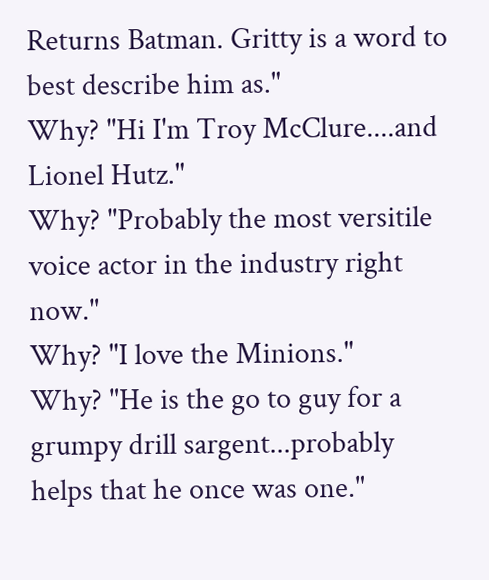Returns Batman. Gritty is a word to best describe him as."
Why? "Hi I'm Troy McClure....and Lionel Hutz."
Why? "Probably the most versitile voice actor in the industry right now."
Why? "I love the Minions."
Why? "He is the go to guy for a grumpy drill sargent...probably helps that he once was one."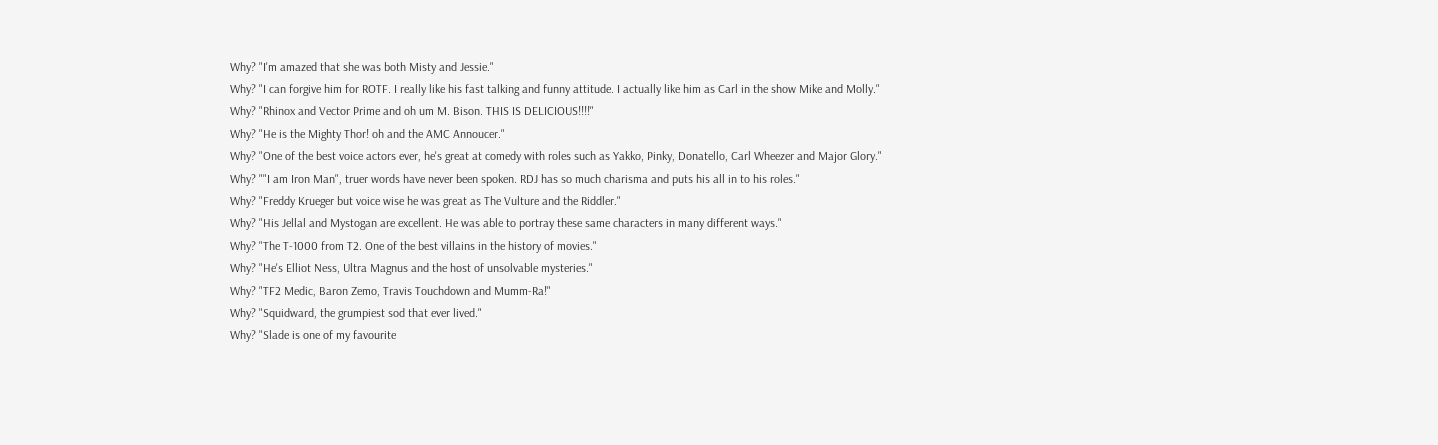Why? "I'm amazed that she was both Misty and Jessie."
Why? "I can forgive him for ROTF. I really like his fast talking and funny attitude. I actually like him as Carl in the show Mike and Molly."
Why? "Rhinox and Vector Prime and oh um M. Bison. THIS IS DELICIOUS!!!!"
Why? "He is the Mighty Thor! oh and the AMC Annoucer."
Why? "One of the best voice actors ever, he's great at comedy with roles such as Yakko, Pinky, Donatello, Carl Wheezer and Major Glory."
Why? ""I am Iron Man", truer words have never been spoken. RDJ has so much charisma and puts his all in to his roles."
Why? "Freddy Krueger but voice wise he was great as The Vulture and the Riddler."
Why? "His Jellal and Mystogan are excellent. He was able to portray these same characters in many different ways."
Why? "The T-1000 from T2. One of the best villains in the history of movies."
Why? "He's Elliot Ness, Ultra Magnus and the host of unsolvable mysteries."
Why? "TF2 Medic, Baron Zemo, Travis Touchdown and Mumm-Ra!"
Why? "Squidward, the grumpiest sod that ever lived."
Why? "Slade is one of my favourite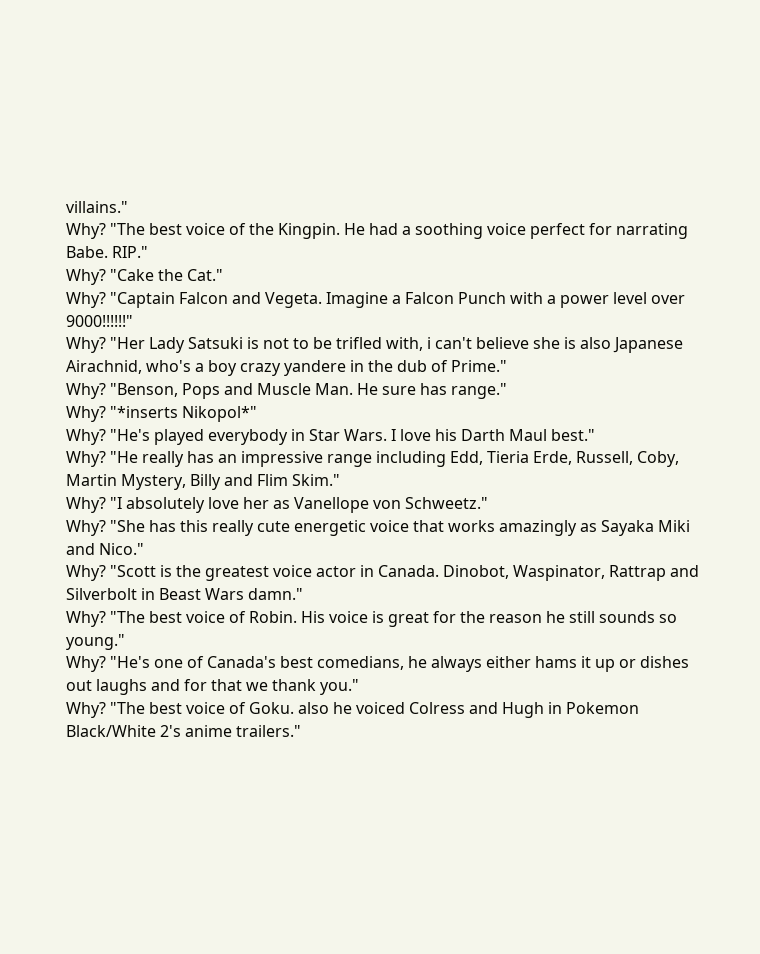villains."
Why? "The best voice of the Kingpin. He had a soothing voice perfect for narrating Babe. RIP."
Why? "Cake the Cat."
Why? "Captain Falcon and Vegeta. Imagine a Falcon Punch with a power level over 9000!!!!!!"
Why? "Her Lady Satsuki is not to be trifled with, i can't believe she is also Japanese Airachnid, who's a boy crazy yandere in the dub of Prime."
Why? "Benson, Pops and Muscle Man. He sure has range."
Why? "*inserts Nikopol*"
Why? "He's played everybody in Star Wars. I love his Darth Maul best."
Why? "He really has an impressive range including Edd, Tieria Erde, Russell, Coby, Martin Mystery, Billy and Flim Skim."
Why? "I absolutely love her as Vanellope von Schweetz."
Why? "She has this really cute energetic voice that works amazingly as Sayaka Miki and Nico."
Why? "Scott is the greatest voice actor in Canada. Dinobot, Waspinator, Rattrap and Silverbolt in Beast Wars damn."
Why? "The best voice of Robin. His voice is great for the reason he still sounds so young."
Why? "He's one of Canada's best comedians, he always either hams it up or dishes out laughs and for that we thank you."
Why? "The best voice of Goku. also he voiced Colress and Hugh in Pokemon Black/White 2's anime trailers."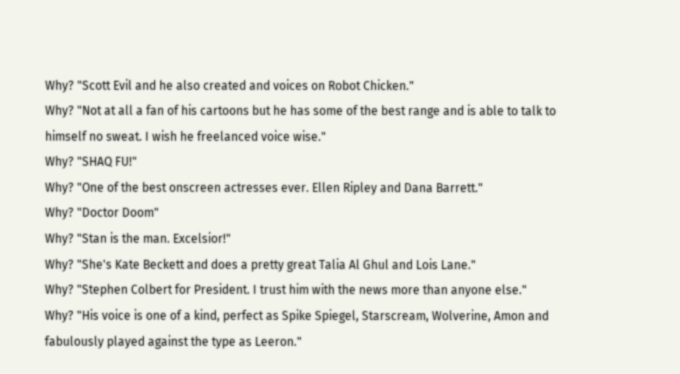Why? "Scott Evil and he also created and voices on Robot Chicken."
Why? "Not at all a fan of his cartoons but he has some of the best range and is able to talk to himself no sweat. I wish he freelanced voice wise."
Why? "SHAQ FU!"
Why? "One of the best onscreen actresses ever. Ellen Ripley and Dana Barrett."
Why? "Doctor Doom"
Why? "Stan is the man. Excelsior!"
Why? "She's Kate Beckett and does a pretty great Talia Al Ghul and Lois Lane."
Why? "Stephen Colbert for President. I trust him with the news more than anyone else."
Why? "His voice is one of a kind, perfect as Spike Spiegel, Starscream, Wolverine, Amon and fabulously played against the type as Leeron."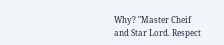Why? "Master Cheif and Star Lord. Respect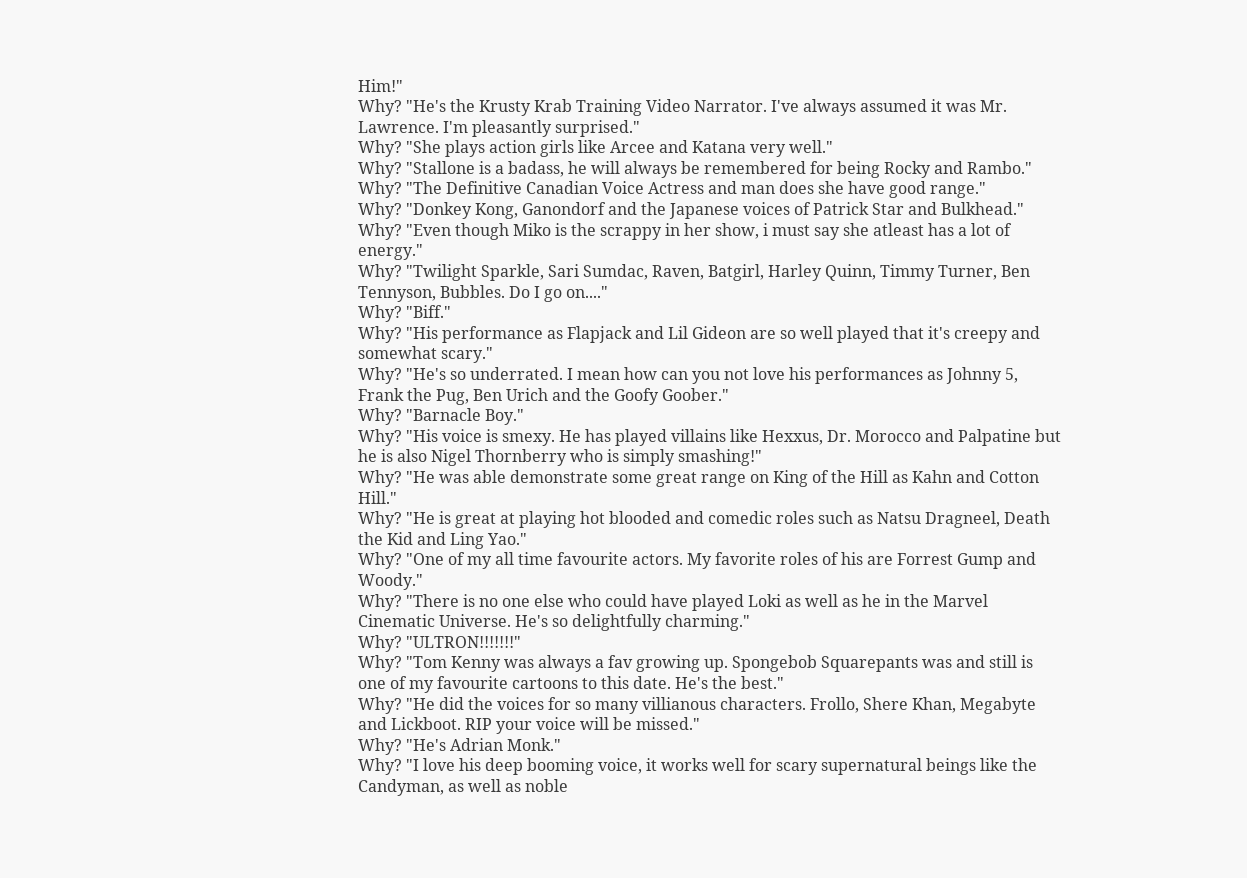Him!"
Why? "He's the Krusty Krab Training Video Narrator. I've always assumed it was Mr. Lawrence. I'm pleasantly surprised."
Why? "She plays action girls like Arcee and Katana very well."
Why? "Stallone is a badass, he will always be remembered for being Rocky and Rambo."
Why? "The Definitive Canadian Voice Actress and man does she have good range."
Why? "Donkey Kong, Ganondorf and the Japanese voices of Patrick Star and Bulkhead."
Why? "Even though Miko is the scrappy in her show, i must say she atleast has a lot of energy."
Why? "Twilight Sparkle, Sari Sumdac, Raven, Batgirl, Harley Quinn, Timmy Turner, Ben Tennyson, Bubbles. Do I go on...."
Why? "Biff."
Why? "His performance as Flapjack and Lil Gideon are so well played that it's creepy and somewhat scary."
Why? "He's so underrated. I mean how can you not love his performances as Johnny 5, Frank the Pug, Ben Urich and the Goofy Goober."
Why? "Barnacle Boy."
Why? "His voice is smexy. He has played villains like Hexxus, Dr. Morocco and Palpatine but he is also Nigel Thornberry who is simply smashing!"
Why? "He was able demonstrate some great range on King of the Hill as Kahn and Cotton Hill."
Why? "He is great at playing hot blooded and comedic roles such as Natsu Dragneel, Death the Kid and Ling Yao."
Why? "One of my all time favourite actors. My favorite roles of his are Forrest Gump and Woody."
Why? "There is no one else who could have played Loki as well as he in the Marvel Cinematic Universe. He's so delightfully charming."
Why? "ULTRON!!!!!!!"
Why? "Tom Kenny was always a fav growing up. Spongebob Squarepants was and still is one of my favourite cartoons to this date. He's the best."
Why? "He did the voices for so many villianous characters. Frollo, Shere Khan, Megabyte and Lickboot. RIP your voice will be missed."
Why? "He's Adrian Monk."
Why? "I love his deep booming voice, it works well for scary supernatural beings like the Candyman, as well as noble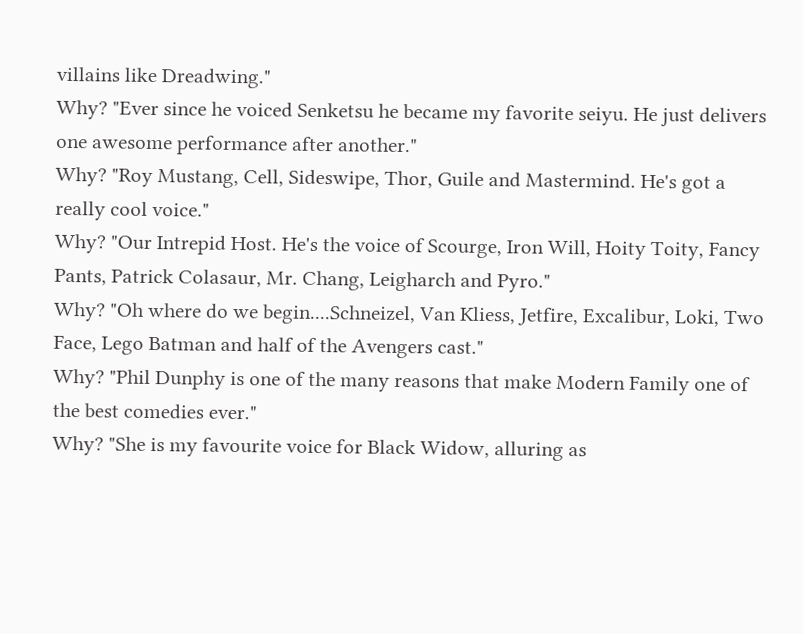villains like Dreadwing."
Why? "Ever since he voiced Senketsu he became my favorite seiyu. He just delivers one awesome performance after another."
Why? "Roy Mustang, Cell, Sideswipe, Thor, Guile and Mastermind. He's got a really cool voice."
Why? "Our Intrepid Host. He's the voice of Scourge, Iron Will, Hoity Toity, Fancy Pants, Patrick Colasaur, Mr. Chang, Leigharch and Pyro."
Why? "Oh where do we begin....Schneizel, Van Kliess, Jetfire, Excalibur, Loki, Two Face, Lego Batman and half of the Avengers cast."
Why? "Phil Dunphy is one of the many reasons that make Modern Family one of the best comedies ever."
Why? "She is my favourite voice for Black Widow, alluring as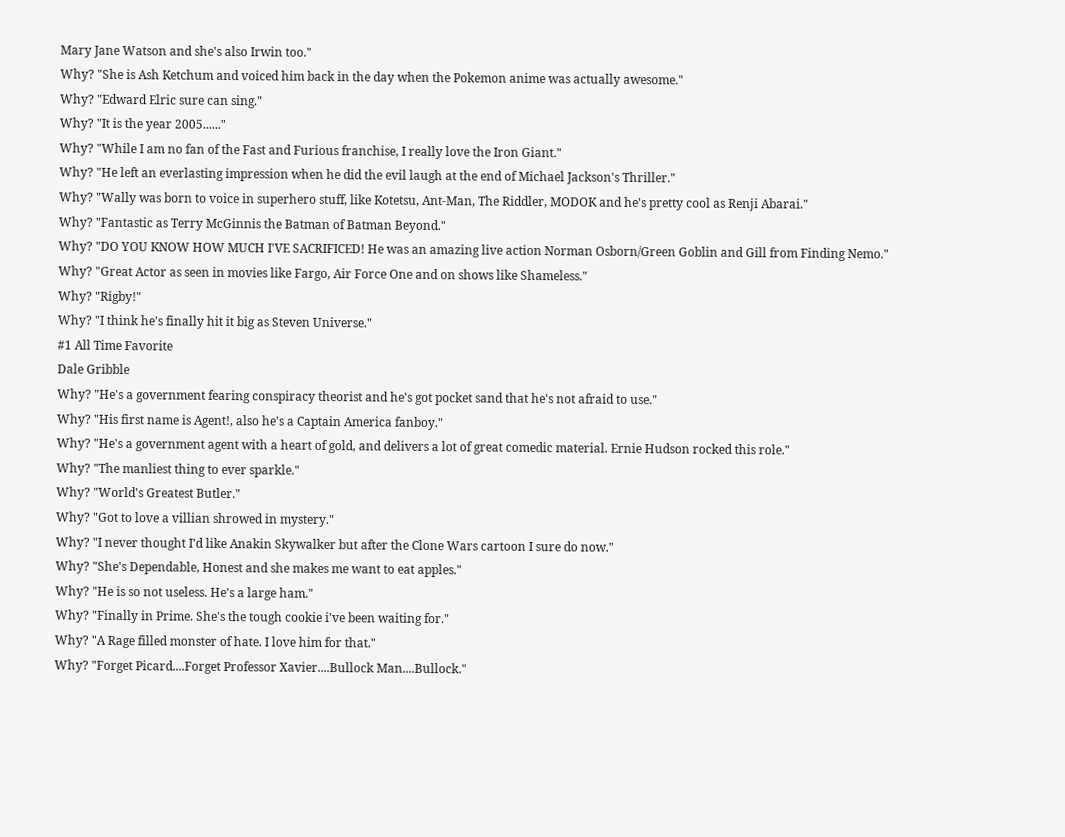Mary Jane Watson and she's also Irwin too."
Why? "She is Ash Ketchum and voiced him back in the day when the Pokemon anime was actually awesome."
Why? "Edward Elric sure can sing."
Why? "It is the year 2005......"
Why? "While I am no fan of the Fast and Furious franchise, I really love the Iron Giant."
Why? "He left an everlasting impression when he did the evil laugh at the end of Michael Jackson's Thriller."
Why? "Wally was born to voice in superhero stuff, like Kotetsu, Ant-Man, The Riddler, MODOK and he's pretty cool as Renji Abarai."
Why? "Fantastic as Terry McGinnis the Batman of Batman Beyond."
Why? "DO YOU KNOW HOW MUCH I'VE SACRIFICED! He was an amazing live action Norman Osborn/Green Goblin and Gill from Finding Nemo."
Why? "Great Actor as seen in movies like Fargo, Air Force One and on shows like Shameless."
Why? "Rigby!"
Why? "I think he's finally hit it big as Steven Universe."
#1 All Time Favorite
Dale Gribble
Why? "He's a government fearing conspiracy theorist and he's got pocket sand that he's not afraid to use."
Why? "His first name is Agent!, also he's a Captain America fanboy."
Why? "He's a government agent with a heart of gold, and delivers a lot of great comedic material. Ernie Hudson rocked this role."
Why? "The manliest thing to ever sparkle."
Why? "World's Greatest Butler."
Why? "Got to love a villian shrowed in mystery."
Why? "I never thought I'd like Anakin Skywalker but after the Clone Wars cartoon I sure do now."
Why? "She's Dependable, Honest and she makes me want to eat apples."
Why? "He is so not useless. He's a large ham."
Why? "Finally in Prime. She's the tough cookie i've been waiting for."
Why? "A Rage filled monster of hate. I love him for that."
Why? "Forget Picard....Forget Professor Xavier....Bullock Man....Bullock."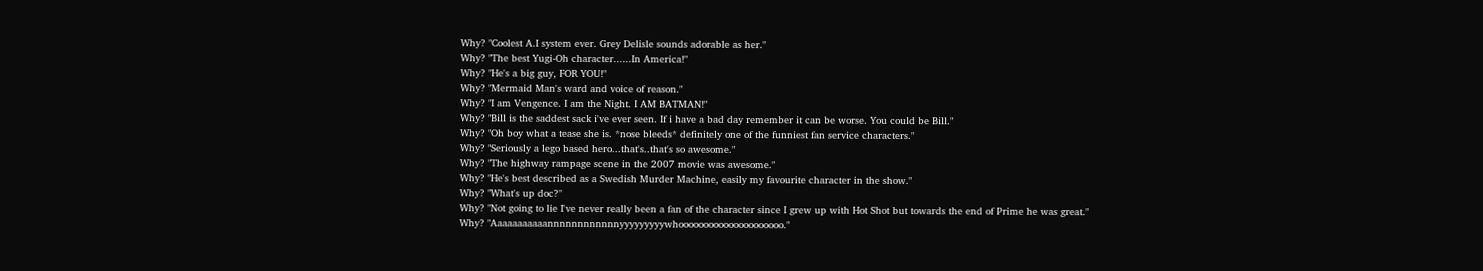Why? "Coolest A.I system ever. Grey Delisle sounds adorable as her."
Why? "The best Yugi-Oh character......In America!"
Why? "He's a big guy, FOR YOU!"
Why? "Mermaid Man's ward and voice of reason."
Why? "I am Vengence. I am the Night. I AM BATMAN!"
Why? "Bill is the saddest sack i've ever seen. If i have a bad day remember it can be worse. You could be Bill."
Why? "Oh boy what a tease she is. *nose bleeds* definitely one of the funniest fan service characters."
Why? "Seriously a lego based hero...that's..that's so awesome."
Why? "The highway rampage scene in the 2007 movie was awesome."
Why? "He's best described as a Swedish Murder Machine, easily my favourite character in the show."
Why? "What's up doc?"
Why? "Not going to lie I've never really been a fan of the character since I grew up with Hot Shot but towards the end of Prime he was great."
Why? "Aaaaaaaaaaannnnnnnnnnnnyyyyyyyyywhooooooooooooooooooooo."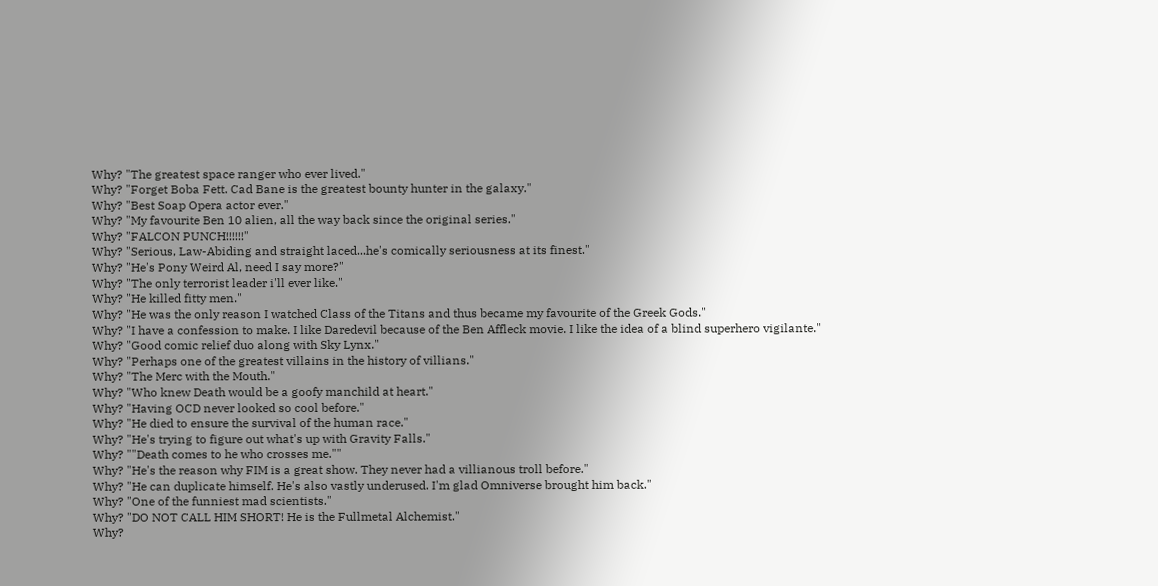Why? "The greatest space ranger who ever lived."
Why? "Forget Boba Fett. Cad Bane is the greatest bounty hunter in the galaxy."
Why? "Best Soap Opera actor ever."
Why? "My favourite Ben 10 alien, all the way back since the original series."
Why? "FALCON PUNCH!!!!!!"
Why? "Serious, Law-Abiding and straight laced...he's comically seriousness at its finest."
Why? "He's Pony Weird Al, need I say more?"
Why? "The only terrorist leader i'll ever like."
Why? "He killed fitty men."
Why? "He was the only reason I watched Class of the Titans and thus became my favourite of the Greek Gods."
Why? "I have a confession to make. I like Daredevil because of the Ben Affleck movie. I like the idea of a blind superhero vigilante."
Why? "Good comic relief duo along with Sky Lynx."
Why? "Perhaps one of the greatest villains in the history of villians."
Why? "The Merc with the Mouth."
Why? "Who knew Death would be a goofy manchild at heart."
Why? "Having OCD never looked so cool before."
Why? "He died to ensure the survival of the human race."
Why? "He's trying to figure out what's up with Gravity Falls."
Why? ""Death comes to he who crosses me.""
Why? "He's the reason why FIM is a great show. They never had a villianous troll before."
Why? "He can duplicate himself. He's also vastly underused. I'm glad Omniverse brought him back."
Why? "One of the funniest mad scientists."
Why? "DO NOT CALL HIM SHORT! He is the Fullmetal Alchemist."
Why?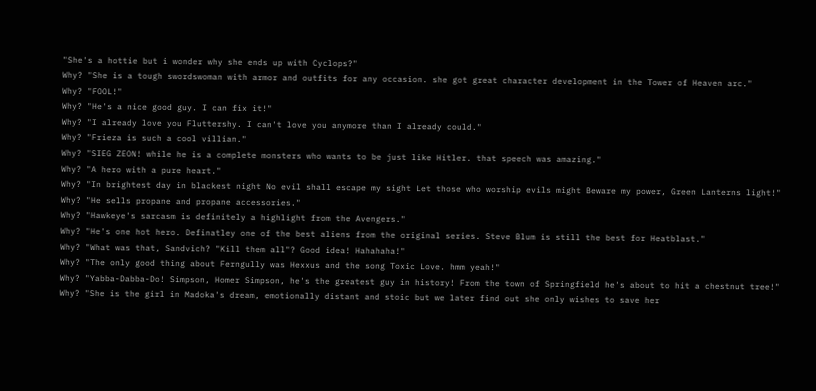"She's a hottie but i wonder why she ends up with Cyclops?"
Why? "She is a tough swordswoman with armor and outfits for any occasion. she got great character development in the Tower of Heaven arc."
Why? "FOOL!"
Why? "He's a nice good guy. I can fix it!"
Why? "I already love you Fluttershy. I can't love you anymore than I already could."
Why? "Frieza is such a cool villian."
Why? "SIEG ZEON! while he is a complete monsters who wants to be just like Hitler. that speech was amazing."
Why? "A hero with a pure heart."
Why? "In brightest day in blackest night No evil shall escape my sight Let those who worship evils might Beware my power, Green Lanterns light!"
Why? "He sells propane and propane accessories."
Why? "Hawkeye's sarcasm is definitely a highlight from the Avengers."
Why? "He's one hot hero. Definatley one of the best aliens from the original series. Steve Blum is still the best for Heatblast."
Why? "What was that, Sandvich? "Kill them all"? Good idea! Hahahaha!"
Why? "The only good thing about Ferngully was Hexxus and the song Toxic Love. hmm yeah!"
Why? "Yabba-Dabba-Do! Simpson, Homer Simpson, he's the greatest guy in history! From the town of Springfield he's about to hit a chestnut tree!"
Why? "She is the girl in Madoka's dream, emotionally distant and stoic but we later find out she only wishes to save her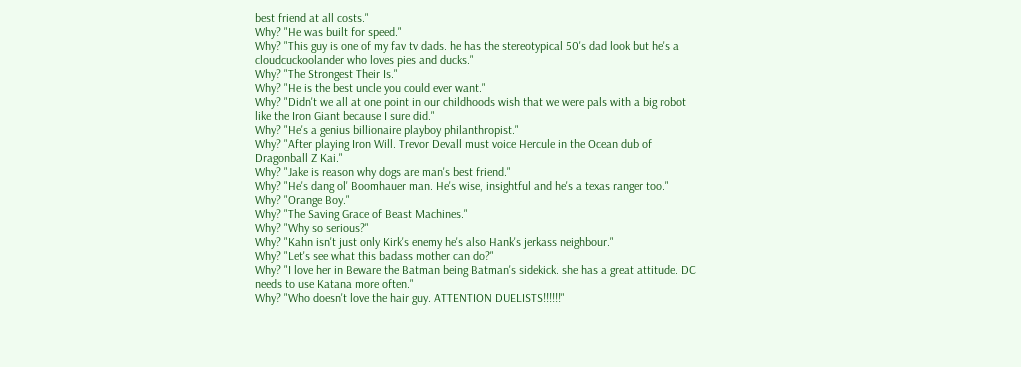best friend at all costs."
Why? "He was built for speed."
Why? "This guy is one of my fav tv dads. he has the stereotypical 50's dad look but he's a cloudcuckoolander who loves pies and ducks."
Why? "The Strongest Their Is."
Why? "He is the best uncle you could ever want."
Why? "Didn't we all at one point in our childhoods wish that we were pals with a big robot like the Iron Giant because I sure did."
Why? "He's a genius billionaire playboy philanthropist."
Why? "After playing Iron Will. Trevor Devall must voice Hercule in the Ocean dub of Dragonball Z Kai."
Why? "Jake is reason why dogs are man's best friend."
Why? "He's dang ol' Boomhauer man. He's wise, insightful and he's a texas ranger too."
Why? "Orange Boy."
Why? "The Saving Grace of Beast Machines."
Why? "Why so serious?"
Why? "Kahn isn't just only Kirk's enemy he's also Hank's jerkass neighbour."
Why? "Let's see what this badass mother can do?"
Why? "I love her in Beware the Batman being Batman's sidekick. she has a great attitude. DC needs to use Katana more often."
Why? "Who doesn't love the hair guy. ATTENTION DUELISTS!!!!!!"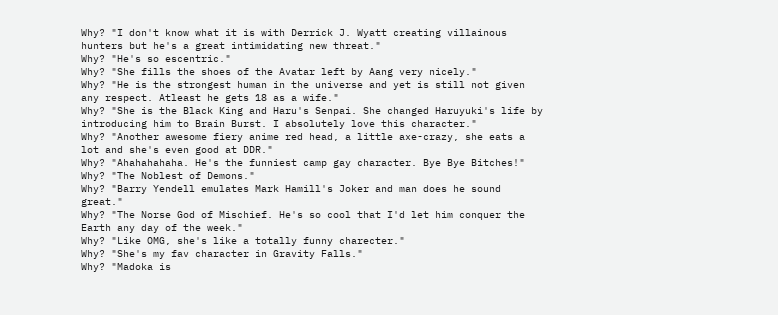Why? "I don't know what it is with Derrick J. Wyatt creating villainous hunters but he's a great intimidating new threat."
Why? "He's so escentric."
Why? "She fills the shoes of the Avatar left by Aang very nicely."
Why? "He is the strongest human in the universe and yet is still not given any respect. Atleast he gets 18 as a wife."
Why? "She is the Black King and Haru's Senpai. She changed Haruyuki's life by introducing him to Brain Burst. I absolutely love this character."
Why? "Another awesome fiery anime red head, a little axe-crazy, she eats a lot and she's even good at DDR."
Why? "Ahahahahaha. He's the funniest camp gay character. Bye Bye Bitches!"
Why? "The Noblest of Demons."
Why? "Barry Yendell emulates Mark Hamill's Joker and man does he sound great."
Why? "The Norse God of Mischief. He's so cool that I'd let him conquer the Earth any day of the week."
Why? "Like OMG, she's like a totally funny charecter."
Why? "She's my fav character in Gravity Falls."
Why? "Madoka is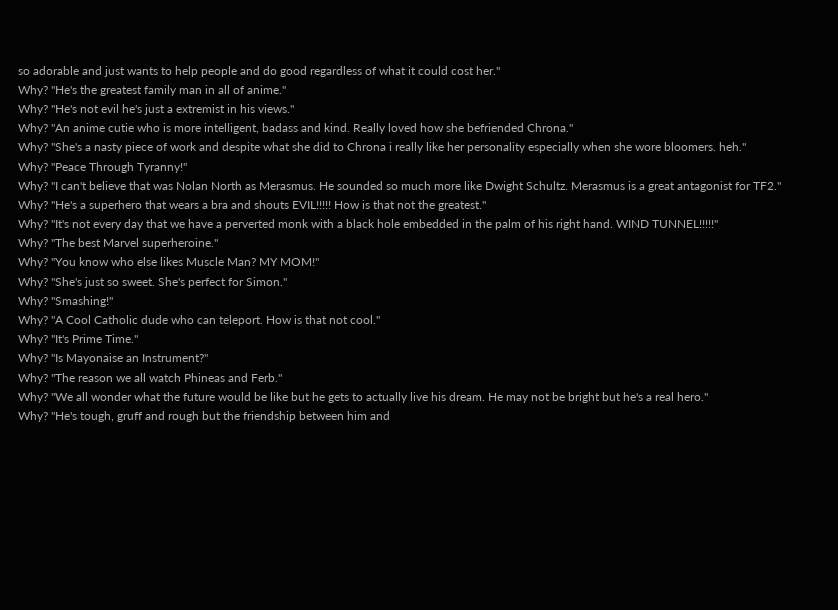so adorable and just wants to help people and do good regardless of what it could cost her."
Why? "He's the greatest family man in all of anime."
Why? "He's not evil he's just a extremist in his views."
Why? "An anime cutie who is more intelligent, badass and kind. Really loved how she befriended Chrona."
Why? "She's a nasty piece of work and despite what she did to Chrona i really like her personality especially when she wore bloomers. heh."
Why? "Peace Through Tyranny!"
Why? "I can't believe that was Nolan North as Merasmus. He sounded so much more like Dwight Schultz. Merasmus is a great antagonist for TF2."
Why? "He's a superhero that wears a bra and shouts EVIL!!!!! How is that not the greatest."
Why? "It's not every day that we have a perverted monk with a black hole embedded in the palm of his right hand. WIND TUNNEL!!!!!"
Why? "The best Marvel superheroine."
Why? "You know who else likes Muscle Man? MY MOM!"
Why? "She's just so sweet. She's perfect for Simon."
Why? "Smashing!"
Why? "A Cool Catholic dude who can teleport. How is that not cool."
Why? "It's Prime Time."
Why? "Is Mayonaise an Instrument?"
Why? "The reason we all watch Phineas and Ferb."
Why? "We all wonder what the future would be like but he gets to actually live his dream. He may not be bright but he's a real hero."
Why? "He's tough, gruff and rough but the friendship between him and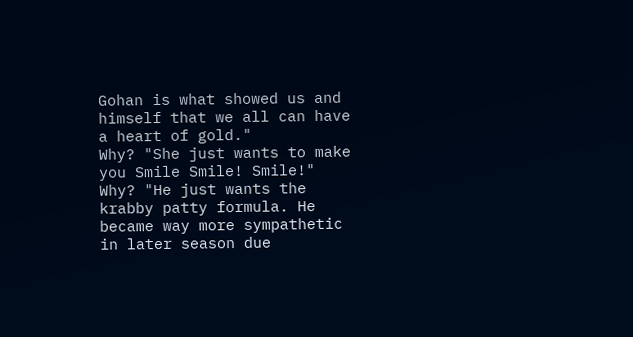Gohan is what showed us and himself that we all can have a heart of gold."
Why? "She just wants to make you Smile Smile! Smile!"
Why? "He just wants the krabby patty formula. He became way more sympathetic in later season due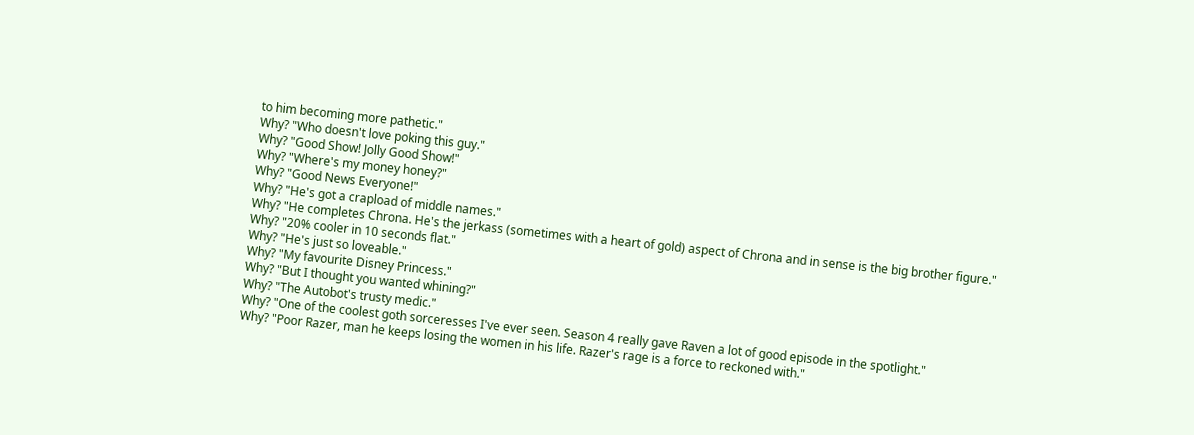to him becoming more pathetic."
Why? "Who doesn't love poking this guy."
Why? "Good Show! Jolly Good Show!"
Why? "Where's my money honey?"
Why? "Good News Everyone!"
Why? "He's got a crapload of middle names."
Why? "He completes Chrona. He's the jerkass (sometimes with a heart of gold) aspect of Chrona and in sense is the big brother figure."
Why? "20% cooler in 10 seconds flat."
Why? "He's just so loveable."
Why? "My favourite Disney Princess."
Why? "But I thought you wanted whining?"
Why? "The Autobot's trusty medic."
Why? "One of the coolest goth sorceresses I've ever seen. Season 4 really gave Raven a lot of good episode in the spotlight."
Why? "Poor Razer, man he keeps losing the women in his life. Razer's rage is a force to reckoned with."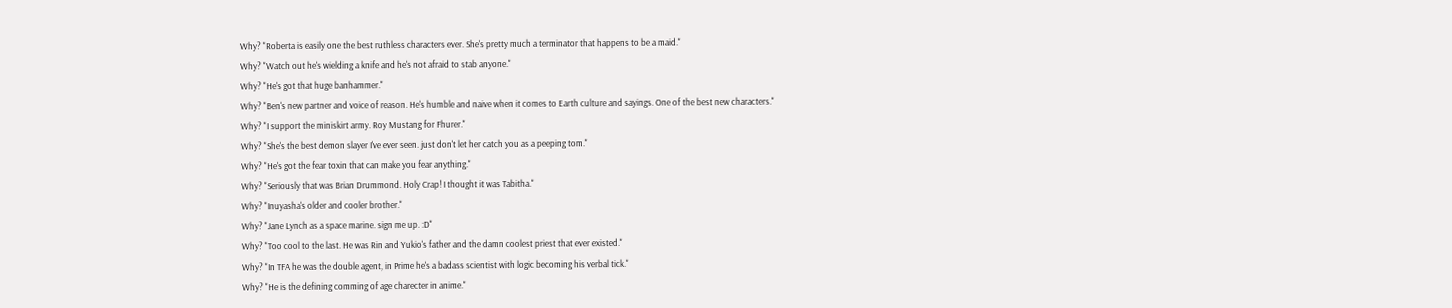Why? "Roberta is easily one the best ruthless characters ever. She's pretty much a terminator that happens to be a maid."
Why? "Watch out he's wielding a knife and he's not afraid to stab anyone."
Why? "He's got that huge banhammer."
Why? "Ben's new partner and voice of reason. He's humble and naive when it comes to Earth culture and sayings. One of the best new characters."
Why? "I support the miniskirt army. Roy Mustang for Fhurer."
Why? "She's the best demon slayer I've ever seen. just don't let her catch you as a peeping tom."
Why? "He's got the fear toxin that can make you fear anything."
Why? "Seriously that was Brian Drummond. Holy Crap! I thought it was Tabitha."
Why? "Inuyasha's older and cooler brother."
Why? "Jane Lynch as a space marine. sign me up. :D"
Why? "Too cool to the last. He was Rin and Yukio's father and the damn coolest priest that ever existed."
Why? "In TFA he was the double agent, in Prime he's a badass scientist with logic becoming his verbal tick."
Why? "He is the defining comming of age charecter in anime."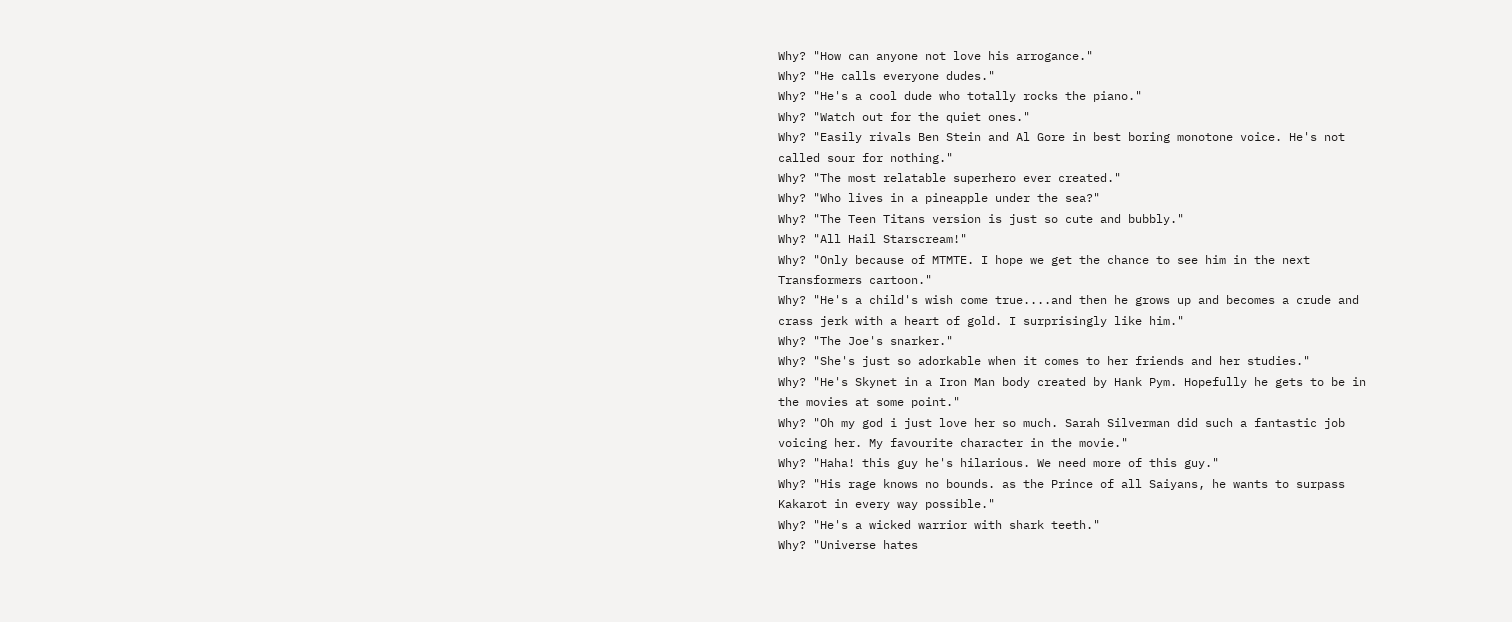Why? "How can anyone not love his arrogance."
Why? "He calls everyone dudes."
Why? "He's a cool dude who totally rocks the piano."
Why? "Watch out for the quiet ones."
Why? "Easily rivals Ben Stein and Al Gore in best boring monotone voice. He's not called sour for nothing."
Why? "The most relatable superhero ever created."
Why? "Who lives in a pineapple under the sea?"
Why? "The Teen Titans version is just so cute and bubbly."
Why? "All Hail Starscream!"
Why? "Only because of MTMTE. I hope we get the chance to see him in the next Transformers cartoon."
Why? "He's a child's wish come true....and then he grows up and becomes a crude and crass jerk with a heart of gold. I surprisingly like him."
Why? "The Joe's snarker."
Why? "She's just so adorkable when it comes to her friends and her studies."
Why? "He's Skynet in a Iron Man body created by Hank Pym. Hopefully he gets to be in the movies at some point."
Why? "Oh my god i just love her so much. Sarah Silverman did such a fantastic job voicing her. My favourite character in the movie."
Why? "Haha! this guy he's hilarious. We need more of this guy."
Why? "His rage knows no bounds. as the Prince of all Saiyans, he wants to surpass Kakarot in every way possible."
Why? "He's a wicked warrior with shark teeth."
Why? "Universe hates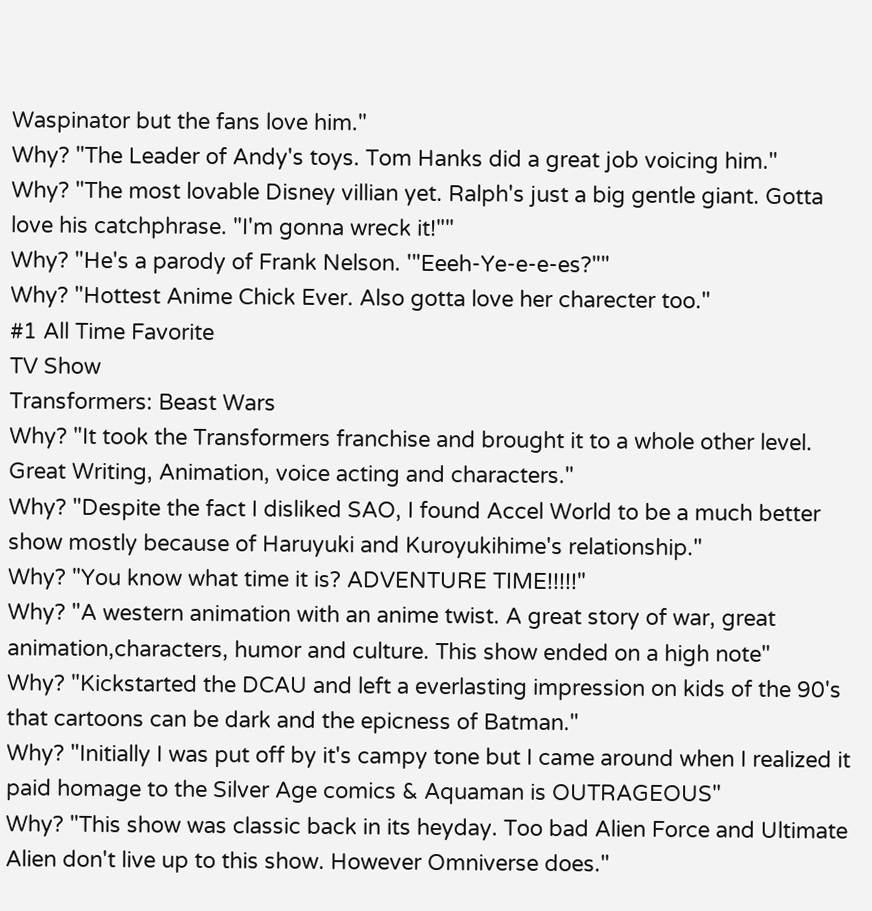Waspinator but the fans love him."
Why? "The Leader of Andy's toys. Tom Hanks did a great job voicing him."
Why? "The most lovable Disney villian yet. Ralph's just a big gentle giant. Gotta love his catchphrase. "I'm gonna wreck it!""
Why? "He's a parody of Frank Nelson. '"Eeeh-Ye-e-e-es?""
Why? "Hottest Anime Chick Ever. Also gotta love her charecter too."
#1 All Time Favorite
TV Show
Transformers: Beast Wars
Why? "It took the Transformers franchise and brought it to a whole other level. Great Writing, Animation, voice acting and characters."
Why? "Despite the fact I disliked SAO, I found Accel World to be a much better show mostly because of Haruyuki and Kuroyukihime's relationship."
Why? "You know what time it is? ADVENTURE TIME!!!!!"
Why? "A western animation with an anime twist. A great story of war, great animation,characters, humor and culture. This show ended on a high note"
Why? "Kickstarted the DCAU and left a everlasting impression on kids of the 90's that cartoons can be dark and the epicness of Batman."
Why? "Initially I was put off by it's campy tone but I came around when I realized it paid homage to the Silver Age comics & Aquaman is OUTRAGEOUS"
Why? "This show was classic back in its heyday. Too bad Alien Force and Ultimate Alien don't live up to this show. However Omniverse does."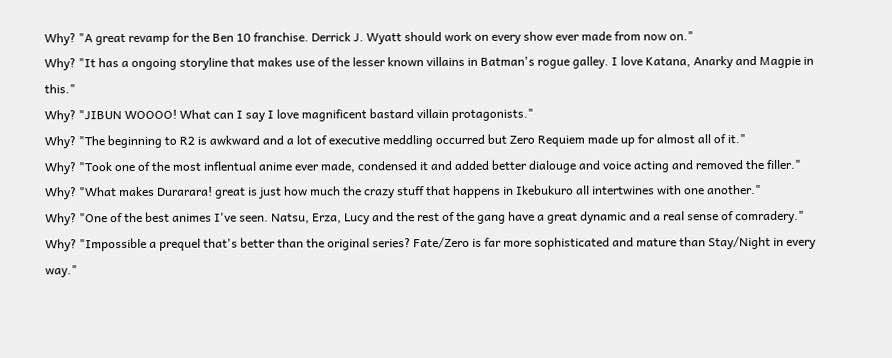Why? "A great revamp for the Ben 10 franchise. Derrick J. Wyatt should work on every show ever made from now on."
Why? "It has a ongoing storyline that makes use of the lesser known villains in Batman's rogue galley. I love Katana, Anarky and Magpie in this."
Why? "JIBUN WOOOO! What can I say I love magnificent bastard villain protagonists."
Why? "The beginning to R2 is awkward and a lot of executive meddling occurred but Zero Requiem made up for almost all of it."
Why? "Took one of the most inflentual anime ever made, condensed it and added better dialouge and voice acting and removed the filler."
Why? "What makes Durarara! great is just how much the crazy stuff that happens in Ikebukuro all intertwines with one another."
Why? "One of the best animes I've seen. Natsu, Erza, Lucy and the rest of the gang have a great dynamic and a real sense of comradery."
Why? "Impossible a prequel that's better than the original series? Fate/Zero is far more sophisticated and mature than Stay/Night in every way."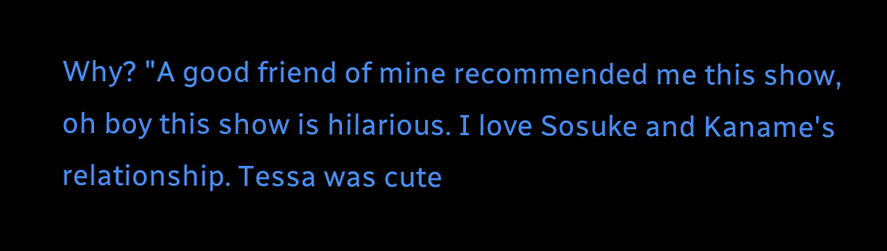Why? "A good friend of mine recommended me this show, oh boy this show is hilarious. I love Sosuke and Kaname's relationship. Tessa was cute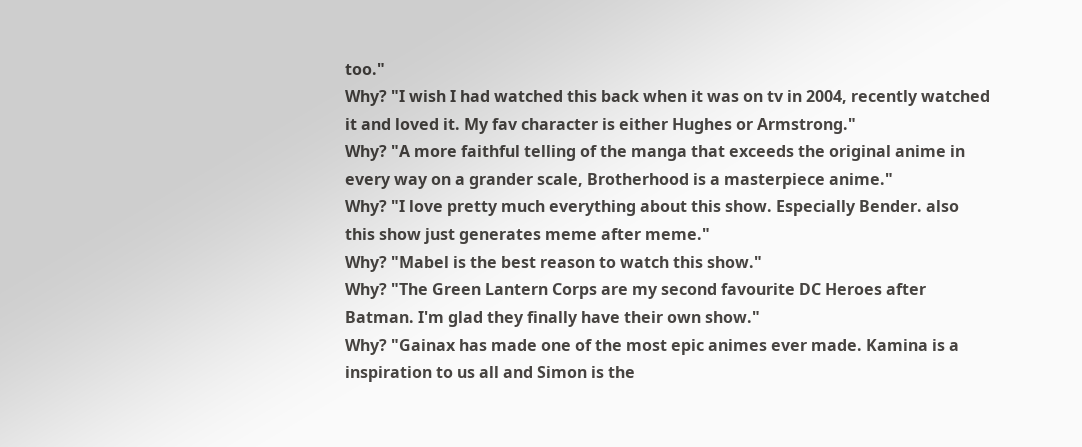too."
Why? "I wish I had watched this back when it was on tv in 2004, recently watched it and loved it. My fav character is either Hughes or Armstrong."
Why? "A more faithful telling of the manga that exceeds the original anime in every way on a grander scale, Brotherhood is a masterpiece anime."
Why? "I love pretty much everything about this show. Especially Bender. also this show just generates meme after meme."
Why? "Mabel is the best reason to watch this show."
Why? "The Green Lantern Corps are my second favourite DC Heroes after Batman. I'm glad they finally have their own show."
Why? "Gainax has made one of the most epic animes ever made. Kamina is a inspiration to us all and Simon is the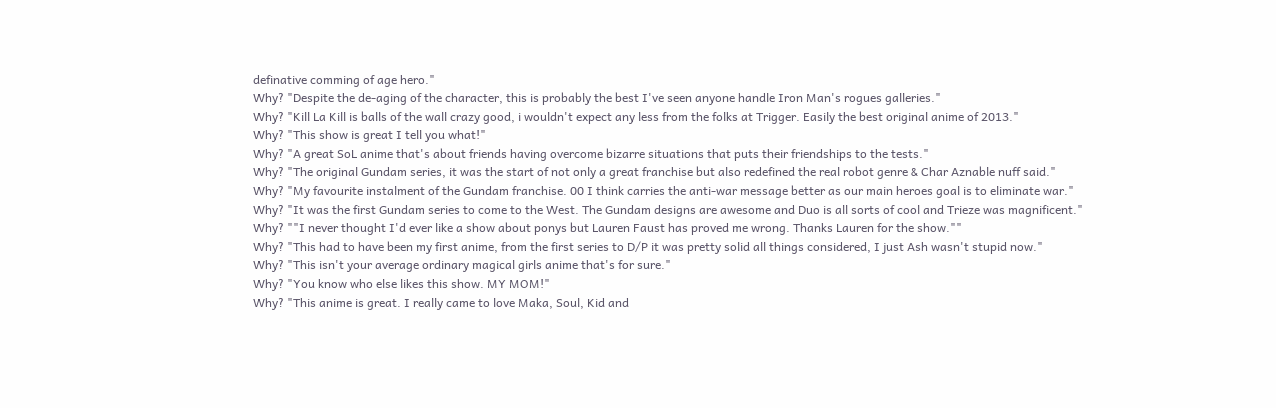definative comming of age hero."
Why? "Despite the de-aging of the character, this is probably the best I've seen anyone handle Iron Man's rogues galleries."
Why? "Kill La Kill is balls of the wall crazy good, i wouldn't expect any less from the folks at Trigger. Easily the best original anime of 2013."
Why? "This show is great I tell you what!"
Why? "A great SoL anime that's about friends having overcome bizarre situations that puts their friendships to the tests."
Why? "The original Gundam series, it was the start of not only a great franchise but also redefined the real robot genre & Char Aznable nuff said."
Why? "My favourite instalment of the Gundam franchise. 00 I think carries the anti-war message better as our main heroes goal is to eliminate war."
Why? "It was the first Gundam series to come to the West. The Gundam designs are awesome and Duo is all sorts of cool and Trieze was magnificent."
Why? ""I never thought I'd ever like a show about ponys but Lauren Faust has proved me wrong. Thanks Lauren for the show.""
Why? "This had to have been my first anime, from the first series to D/P it was pretty solid all things considered, I just Ash wasn't stupid now."
Why? "This isn't your average ordinary magical girls anime that's for sure."
Why? "You know who else likes this show. MY MOM!"
Why? "This anime is great. I really came to love Maka, Soul, Kid and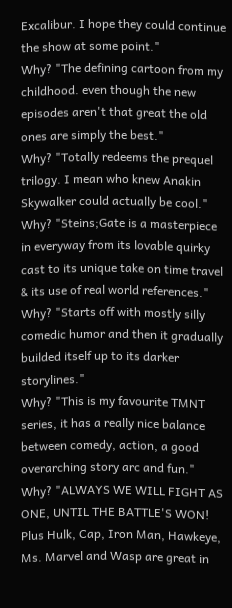Excalibur. I hope they could continue the show at some point."
Why? "The defining cartoon from my childhood. even though the new episodes aren't that great the old ones are simply the best."
Why? "Totally redeems the prequel trilogy. I mean who knew Anakin Skywalker could actually be cool."
Why? "Steins;Gate is a masterpiece in everyway from its lovable quirky cast to its unique take on time travel & its use of real world references."
Why? "Starts off with mostly silly comedic humor and then it gradually builded itself up to its darker storylines."
Why? "This is my favourite TMNT series, it has a really nice balance between comedy, action, a good overarching story arc and fun."
Why? "ALWAYS WE WILL FIGHT AS ONE, UNTIL THE BATTLE'S WON! Plus Hulk, Cap, Iron Man, Hawkeye, Ms. Marvel and Wasp are great in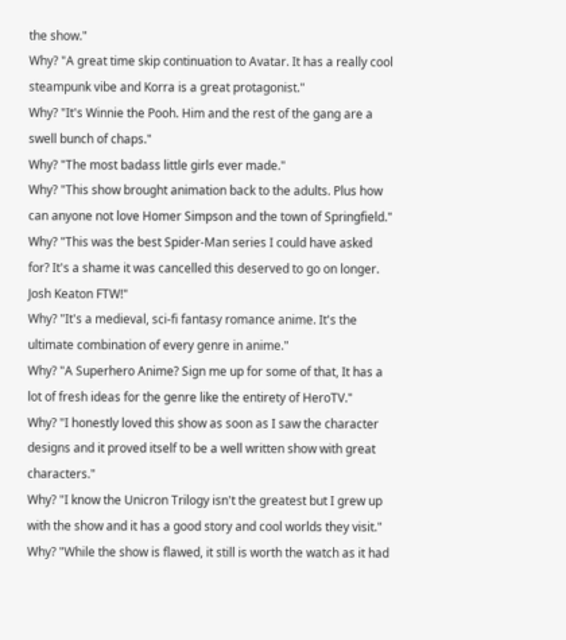the show."
Why? "A great time skip continuation to Avatar. It has a really cool steampunk vibe and Korra is a great protagonist."
Why? "It's Winnie the Pooh. Him and the rest of the gang are a swell bunch of chaps."
Why? "The most badass little girls ever made."
Why? "This show brought animation back to the adults. Plus how can anyone not love Homer Simpson and the town of Springfield."
Why? "This was the best Spider-Man series I could have asked for? It's a shame it was cancelled this deserved to go on longer. Josh Keaton FTW!"
Why? "It's a medieval, sci-fi fantasy romance anime. It's the ultimate combination of every genre in anime."
Why? "A Superhero Anime? Sign me up for some of that, It has a lot of fresh ideas for the genre like the entirety of HeroTV."
Why? "I honestly loved this show as soon as I saw the character designs and it proved itself to be a well written show with great characters."
Why? "I know the Unicron Trilogy isn't the greatest but I grew up with the show and it has a good story and cool worlds they visit."
Why? "While the show is flawed, it still is worth the watch as it had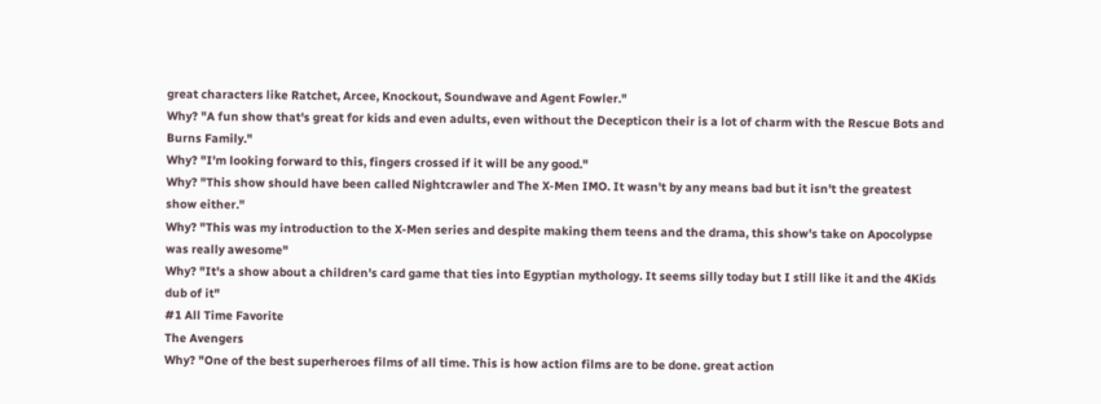great characters like Ratchet, Arcee, Knockout, Soundwave and Agent Fowler."
Why? "A fun show that's great for kids and even adults, even without the Decepticon their is a lot of charm with the Rescue Bots and Burns Family."
Why? "I'm looking forward to this, fingers crossed if it will be any good."
Why? "This show should have been called Nightcrawler and The X-Men IMO. It wasn't by any means bad but it isn't the greatest show either."
Why? "This was my introduction to the X-Men series and despite making them teens and the drama, this show's take on Apocolypse was really awesome"
Why? "It's a show about a children's card game that ties into Egyptian mythology. It seems silly today but I still like it and the 4Kids dub of it"
#1 All Time Favorite
The Avengers
Why? "One of the best superheroes films of all time. This is how action films are to be done. great action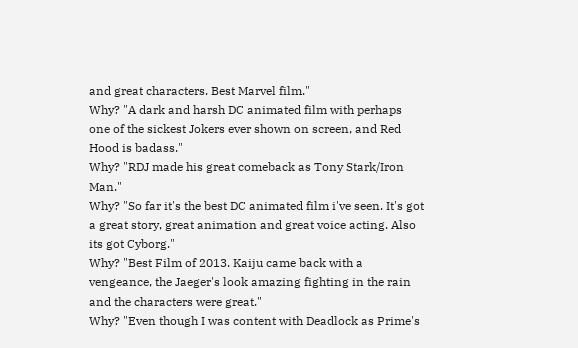and great characters. Best Marvel film."
Why? "A dark and harsh DC animated film with perhaps one of the sickest Jokers ever shown on screen, and Red Hood is badass."
Why? "RDJ made his great comeback as Tony Stark/Iron Man."
Why? "So far it's the best DC animated film i've seen. It's got a great story, great animation and great voice acting. Also its got Cyborg."
Why? "Best Film of 2013. Kaiju came back with a vengeance, the Jaeger's look amazing fighting in the rain and the characters were great."
Why? "Even though I was content with Deadlock as Prime's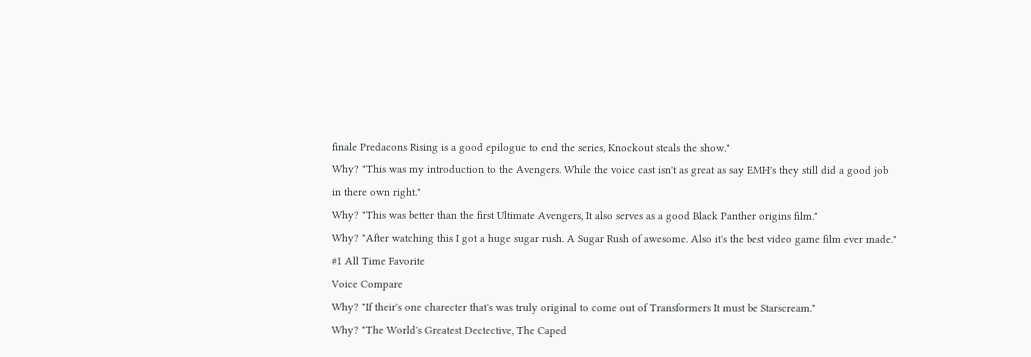finale Predacons Rising is a good epilogue to end the series, Knockout steals the show."
Why? "This was my introduction to the Avengers. While the voice cast isn't as great as say EMH's they still did a good job in there own right."
Why? "This was better than the first Ultimate Avengers, It also serves as a good Black Panther origins film."
Why? "After watching this I got a huge sugar rush. A Sugar Rush of awesome. Also it's the best video game film ever made."
#1 All Time Favorite
Voice Compare
Why? "If their's one charecter that's was truly original to come out of Transformers It must be Starscream."
Why? "The World's Greatest Dectective, The Caped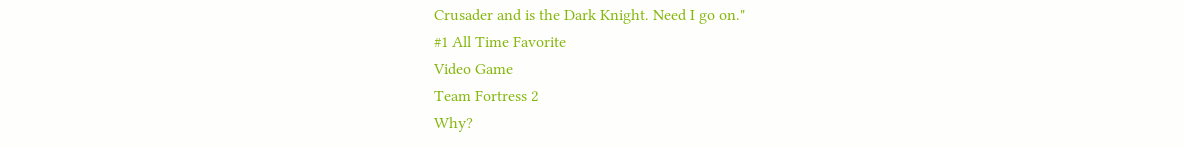Crusader and is the Dark Knight. Need I go on."
#1 All Time Favorite
Video Game
Team Fortress 2
Why?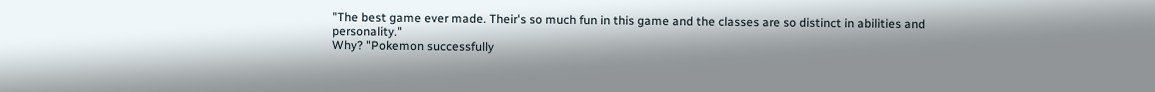"The best game ever made. Their's so much fun in this game and the classes are so distinct in abilities and personality."
Why? "Pokemon successfully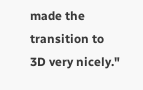made the transition to 3D very nicely."